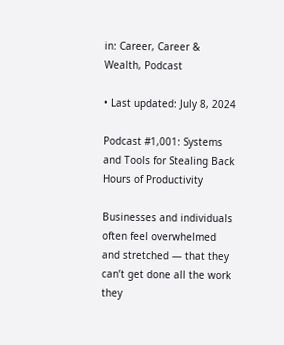in: Career, Career & Wealth, Podcast

• Last updated: July 8, 2024

Podcast #1,001: Systems and Tools for Stealing Back Hours of Productivity

Businesses and individuals often feel overwhelmed and stretched — that they can’t get done all the work they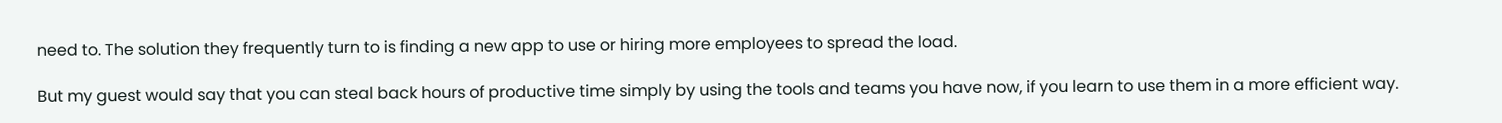need to. The solution they frequently turn to is finding a new app to use or hiring more employees to spread the load.

But my guest would say that you can steal back hours of productive time simply by using the tools and teams you have now, if you learn to use them in a more efficient way.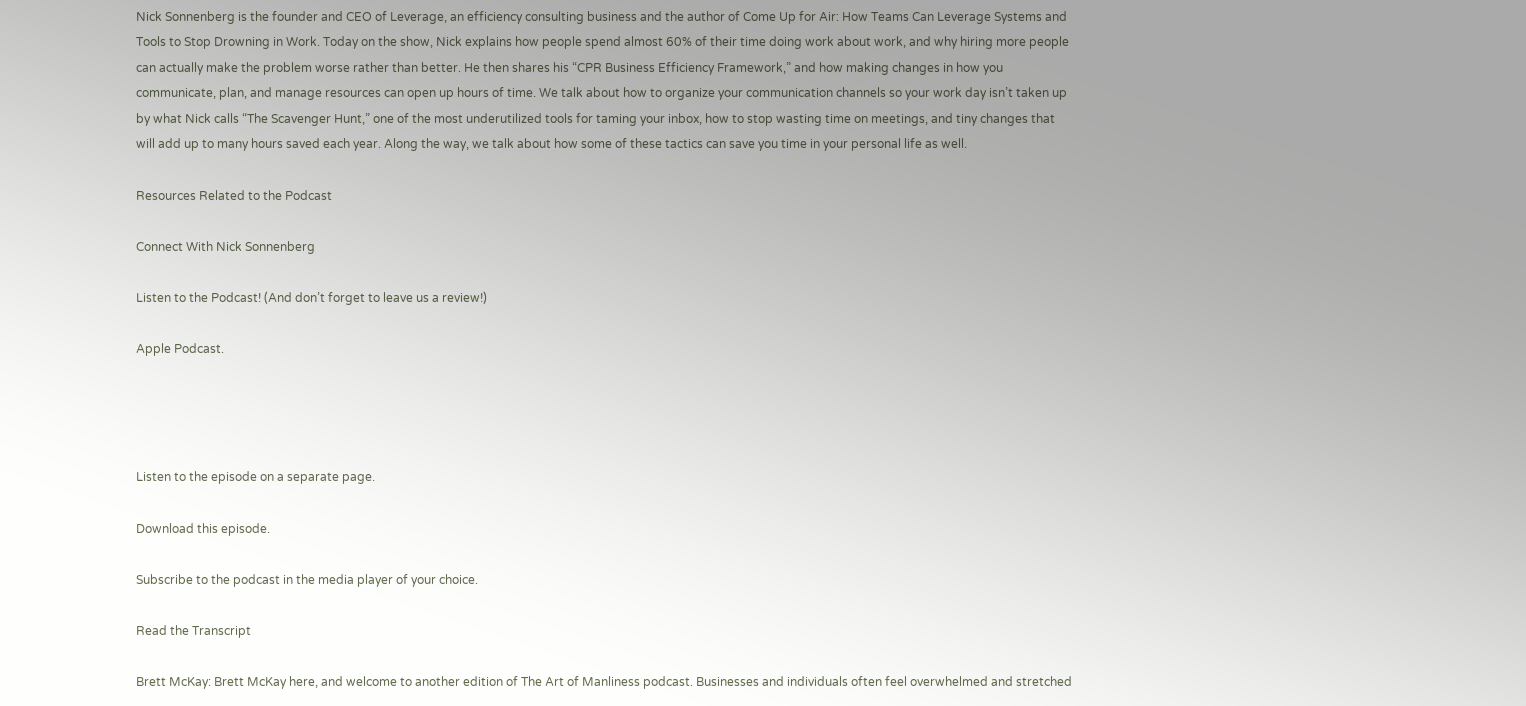Nick Sonnenberg is the founder and CEO of Leverage, an efficiency consulting business and the author of Come Up for Air: How Teams Can Leverage Systems and Tools to Stop Drowning in Work. Today on the show, Nick explains how people spend almost 60% of their time doing work about work, and why hiring more people can actually make the problem worse rather than better. He then shares his “CPR Business Efficiency Framework,” and how making changes in how you communicate, plan, and manage resources can open up hours of time. We talk about how to organize your communication channels so your work day isn’t taken up by what Nick calls “The Scavenger Hunt,” one of the most underutilized tools for taming your inbox, how to stop wasting time on meetings, and tiny changes that will add up to many hours saved each year. Along the way, we talk about how some of these tactics can save you time in your personal life as well.

Resources Related to the Podcast

Connect With Nick Sonnenberg

Listen to the Podcast! (And don’t forget to leave us a review!)

Apple Podcast.




Listen to the episode on a separate page.

Download this episode.

Subscribe to the podcast in the media player of your choice.

Read the Transcript

Brett McKay: Brett McKay here, and welcome to another edition of The Art of Manliness podcast. Businesses and individuals often feel overwhelmed and stretched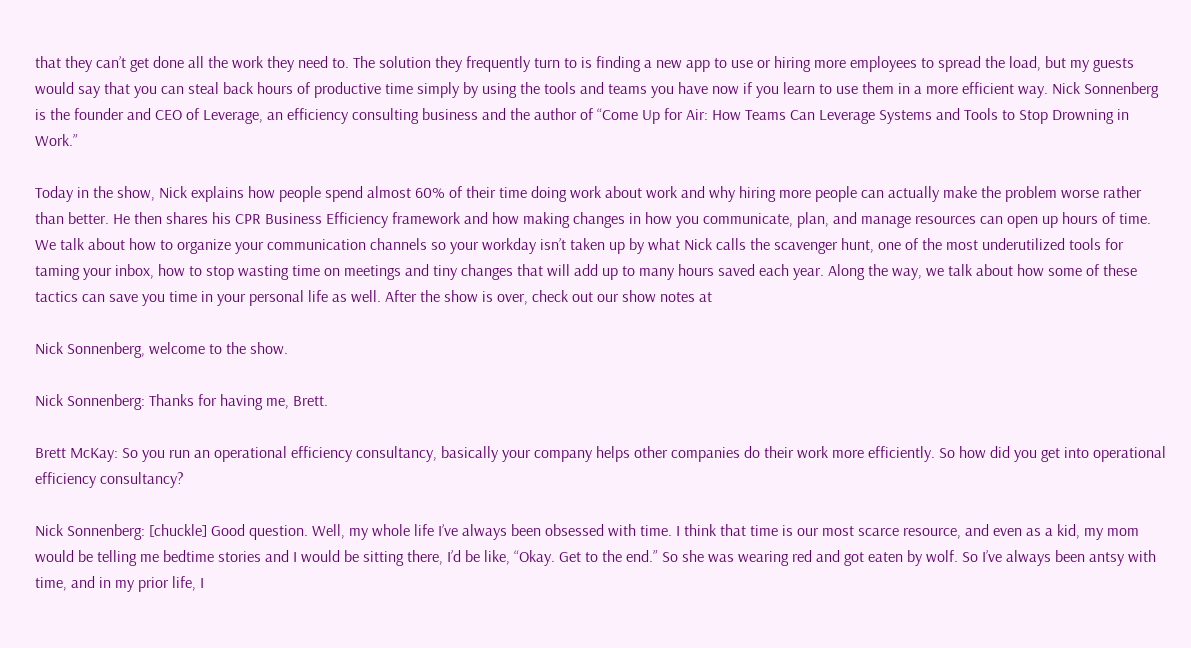that they can’t get done all the work they need to. The solution they frequently turn to is finding a new app to use or hiring more employees to spread the load, but my guests would say that you can steal back hours of productive time simply by using the tools and teams you have now if you learn to use them in a more efficient way. Nick Sonnenberg is the founder and CEO of Leverage, an efficiency consulting business and the author of “Come Up for Air: How Teams Can Leverage Systems and Tools to Stop Drowning in Work.”

Today in the show, Nick explains how people spend almost 60% of their time doing work about work and why hiring more people can actually make the problem worse rather than better. He then shares his CPR Business Efficiency framework and how making changes in how you communicate, plan, and manage resources can open up hours of time. We talk about how to organize your communication channels so your workday isn’t taken up by what Nick calls the scavenger hunt, one of the most underutilized tools for taming your inbox, how to stop wasting time on meetings and tiny changes that will add up to many hours saved each year. Along the way, we talk about how some of these tactics can save you time in your personal life as well. After the show is over, check out our show notes at

Nick Sonnenberg, welcome to the show.

Nick Sonnenberg: Thanks for having me, Brett.

Brett McKay: So you run an operational efficiency consultancy, basically your company helps other companies do their work more efficiently. So how did you get into operational efficiency consultancy?

Nick Sonnenberg: [chuckle] Good question. Well, my whole life I’ve always been obsessed with time. I think that time is our most scarce resource, and even as a kid, my mom would be telling me bedtime stories and I would be sitting there, I’d be like, “Okay. Get to the end.” So she was wearing red and got eaten by wolf. So I’ve always been antsy with time, and in my prior life, I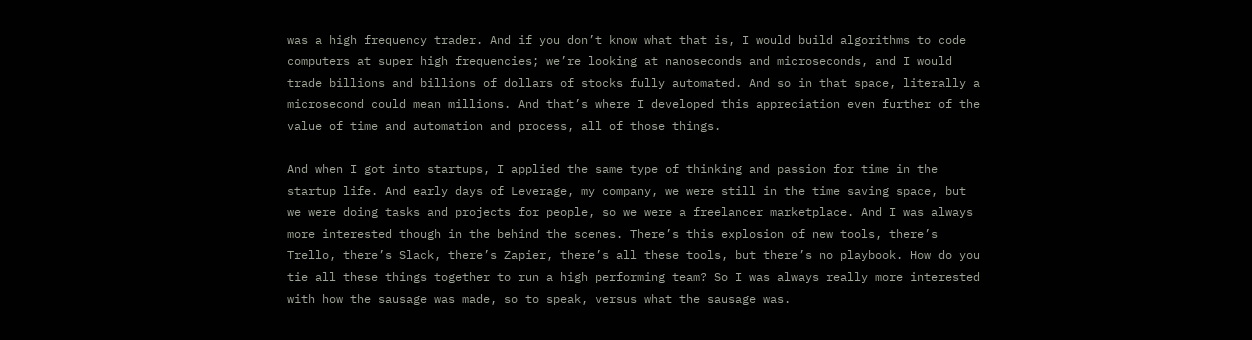was a high frequency trader. And if you don’t know what that is, I would build algorithms to code computers at super high frequencies; we’re looking at nanoseconds and microseconds, and I would trade billions and billions of dollars of stocks fully automated. And so in that space, literally a microsecond could mean millions. And that’s where I developed this appreciation even further of the value of time and automation and process, all of those things.

And when I got into startups, I applied the same type of thinking and passion for time in the startup life. And early days of Leverage, my company, we were still in the time saving space, but we were doing tasks and projects for people, so we were a freelancer marketplace. And I was always more interested though in the behind the scenes. There’s this explosion of new tools, there’s Trello, there’s Slack, there’s Zapier, there’s all these tools, but there’s no playbook. How do you tie all these things together to run a high performing team? So I was always really more interested with how the sausage was made, so to speak, versus what the sausage was.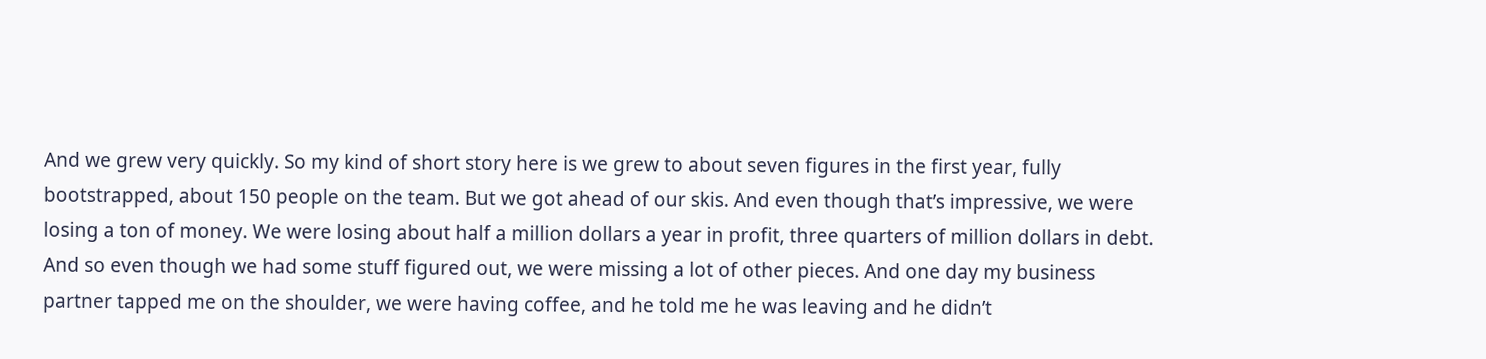And we grew very quickly. So my kind of short story here is we grew to about seven figures in the first year, fully bootstrapped, about 150 people on the team. But we got ahead of our skis. And even though that’s impressive, we were losing a ton of money. We were losing about half a million dollars a year in profit, three quarters of million dollars in debt. And so even though we had some stuff figured out, we were missing a lot of other pieces. And one day my business partner tapped me on the shoulder, we were having coffee, and he told me he was leaving and he didn’t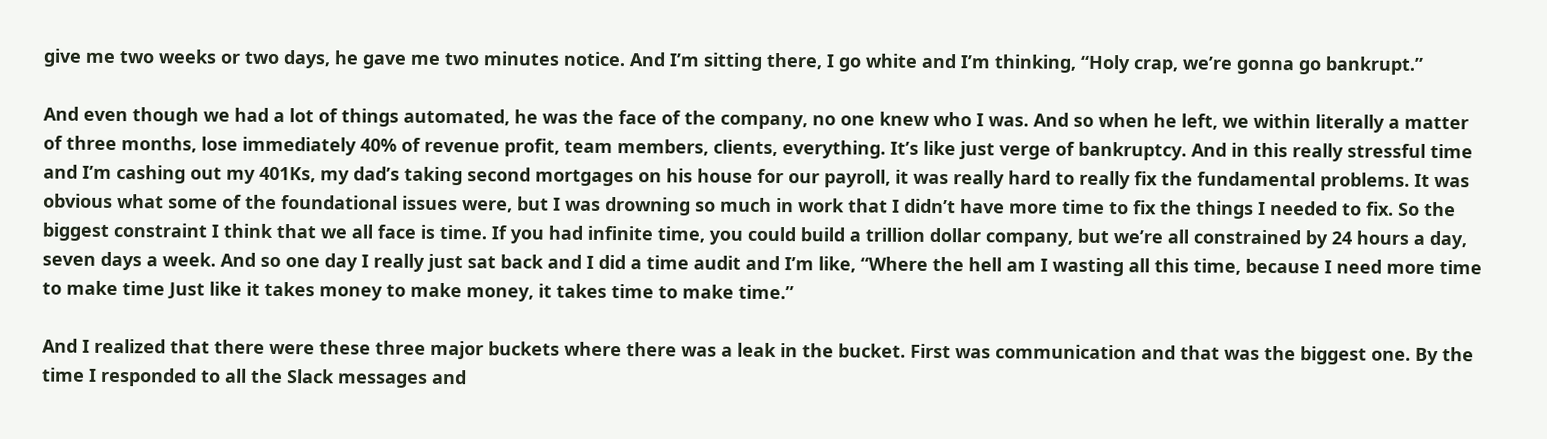give me two weeks or two days, he gave me two minutes notice. And I’m sitting there, I go white and I’m thinking, “Holy crap, we’re gonna go bankrupt.”

And even though we had a lot of things automated, he was the face of the company, no one knew who I was. And so when he left, we within literally a matter of three months, lose immediately 40% of revenue profit, team members, clients, everything. It’s like just verge of bankruptcy. And in this really stressful time and I’m cashing out my 401Ks, my dad’s taking second mortgages on his house for our payroll, it was really hard to really fix the fundamental problems. It was obvious what some of the foundational issues were, but I was drowning so much in work that I didn’t have more time to fix the things I needed to fix. So the biggest constraint I think that we all face is time. If you had infinite time, you could build a trillion dollar company, but we’re all constrained by 24 hours a day, seven days a week. And so one day I really just sat back and I did a time audit and I’m like, “Where the hell am I wasting all this time, because I need more time to make time Just like it takes money to make money, it takes time to make time.”

And I realized that there were these three major buckets where there was a leak in the bucket. First was communication and that was the biggest one. By the time I responded to all the Slack messages and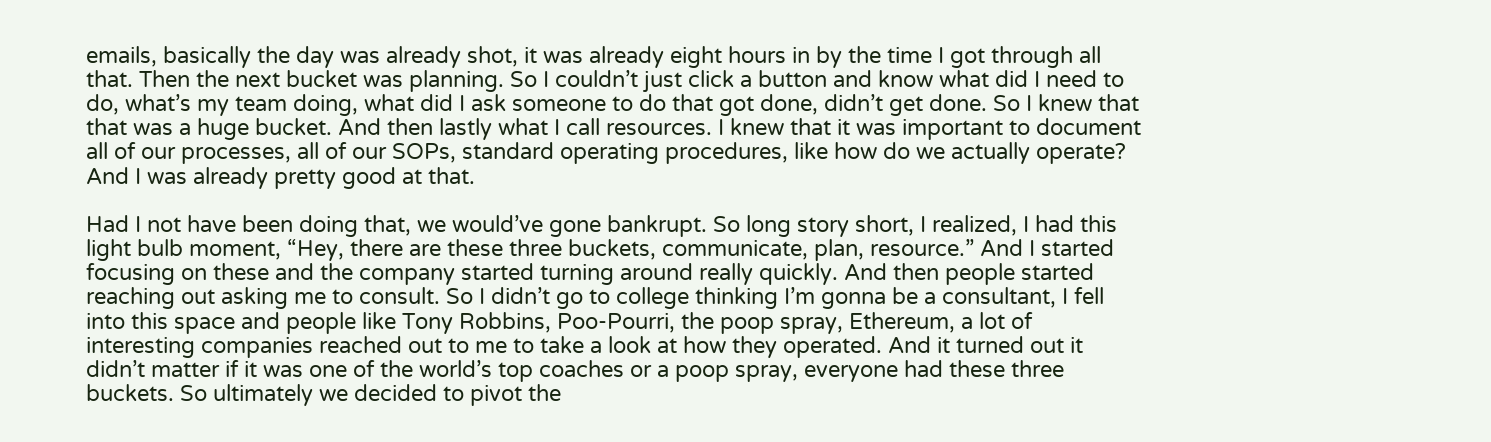emails, basically the day was already shot, it was already eight hours in by the time I got through all that. Then the next bucket was planning. So I couldn’t just click a button and know what did I need to do, what’s my team doing, what did I ask someone to do that got done, didn’t get done. So I knew that that was a huge bucket. And then lastly what I call resources. I knew that it was important to document all of our processes, all of our SOPs, standard operating procedures, like how do we actually operate? And I was already pretty good at that.

Had I not have been doing that, we would’ve gone bankrupt. So long story short, I realized, I had this light bulb moment, “Hey, there are these three buckets, communicate, plan, resource.” And I started focusing on these and the company started turning around really quickly. And then people started reaching out asking me to consult. So I didn’t go to college thinking I’m gonna be a consultant, I fell into this space and people like Tony Robbins, Poo-Pourri, the poop spray, Ethereum, a lot of interesting companies reached out to me to take a look at how they operated. And it turned out it didn’t matter if it was one of the world’s top coaches or a poop spray, everyone had these three buckets. So ultimately we decided to pivot the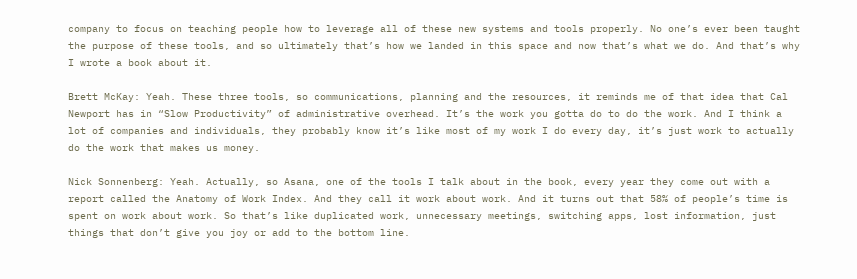company to focus on teaching people how to leverage all of these new systems and tools properly. No one’s ever been taught the purpose of these tools, and so ultimately that’s how we landed in this space and now that’s what we do. And that’s why I wrote a book about it.

Brett McKay: Yeah. These three tools, so communications, planning and the resources, it reminds me of that idea that Cal Newport has in “Slow Productivity” of administrative overhead. It’s the work you gotta do to do the work. And I think a lot of companies and individuals, they probably know it’s like most of my work I do every day, it’s just work to actually do the work that makes us money.

Nick Sonnenberg: Yeah. Actually, so Asana, one of the tools I talk about in the book, every year they come out with a report called the Anatomy of Work Index. And they call it work about work. And it turns out that 58% of people’s time is spent on work about work. So that’s like duplicated work, unnecessary meetings, switching apps, lost information, just things that don’t give you joy or add to the bottom line.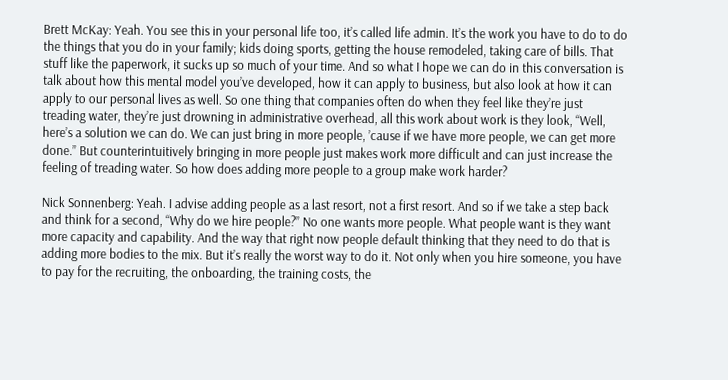Brett McKay: Yeah. You see this in your personal life too, it’s called life admin. It’s the work you have to do to do the things that you do in your family; kids doing sports, getting the house remodeled, taking care of bills. That stuff like the paperwork, it sucks up so much of your time. And so what I hope we can do in this conversation is talk about how this mental model you’ve developed, how it can apply to business, but also look at how it can apply to our personal lives as well. So one thing that companies often do when they feel like they’re just treading water, they’re just drowning in administrative overhead, all this work about work is they look, “Well, here’s a solution we can do. We can just bring in more people, ’cause if we have more people, we can get more done.” But counterintuitively bringing in more people just makes work more difficult and can just increase the feeling of treading water. So how does adding more people to a group make work harder?

Nick Sonnenberg: Yeah. I advise adding people as a last resort, not a first resort. And so if we take a step back and think for a second, “Why do we hire people?” No one wants more people. What people want is they want more capacity and capability. And the way that right now people default thinking that they need to do that is adding more bodies to the mix. But it’s really the worst way to do it. Not only when you hire someone, you have to pay for the recruiting, the onboarding, the training costs, the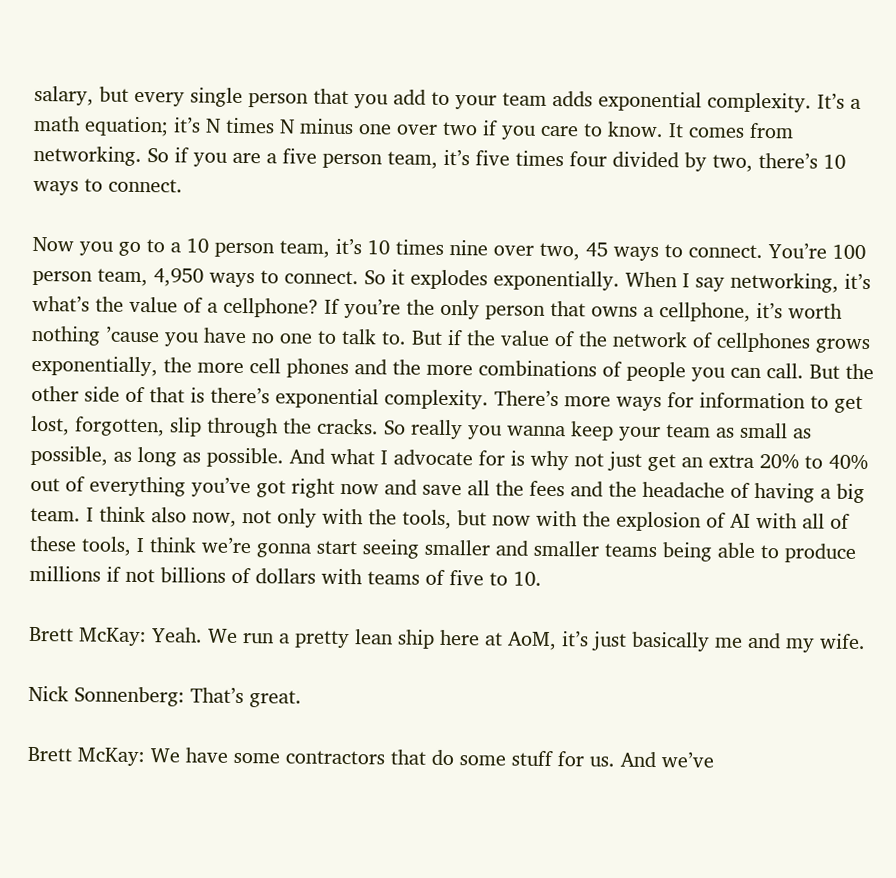salary, but every single person that you add to your team adds exponential complexity. It’s a math equation; it’s N times N minus one over two if you care to know. It comes from networking. So if you are a five person team, it’s five times four divided by two, there’s 10 ways to connect.

Now you go to a 10 person team, it’s 10 times nine over two, 45 ways to connect. You’re 100 person team, 4,950 ways to connect. So it explodes exponentially. When I say networking, it’s what’s the value of a cellphone? If you’re the only person that owns a cellphone, it’s worth nothing ’cause you have no one to talk to. But if the value of the network of cellphones grows exponentially, the more cell phones and the more combinations of people you can call. But the other side of that is there’s exponential complexity. There’s more ways for information to get lost, forgotten, slip through the cracks. So really you wanna keep your team as small as possible, as long as possible. And what I advocate for is why not just get an extra 20% to 40% out of everything you’ve got right now and save all the fees and the headache of having a big team. I think also now, not only with the tools, but now with the explosion of AI with all of these tools, I think we’re gonna start seeing smaller and smaller teams being able to produce millions if not billions of dollars with teams of five to 10.

Brett McKay: Yeah. We run a pretty lean ship here at AoM, it’s just basically me and my wife.

Nick Sonnenberg: That’s great.

Brett McKay: We have some contractors that do some stuff for us. And we’ve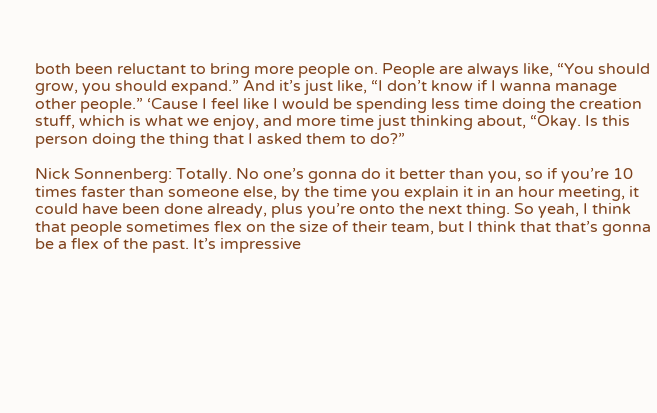both been reluctant to bring more people on. People are always like, “You should grow, you should expand.” And it’s just like, “I don’t know if I wanna manage other people.” ‘Cause I feel like I would be spending less time doing the creation stuff, which is what we enjoy, and more time just thinking about, “Okay. Is this person doing the thing that I asked them to do?”

Nick Sonnenberg: Totally. No one’s gonna do it better than you, so if you’re 10 times faster than someone else, by the time you explain it in an hour meeting, it could have been done already, plus you’re onto the next thing. So yeah, I think that people sometimes flex on the size of their team, but I think that that’s gonna be a flex of the past. It’s impressive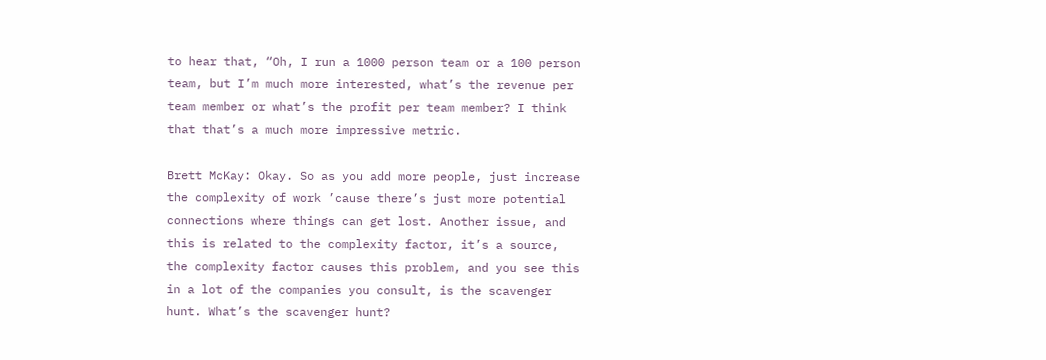to hear that, “Oh, I run a 1000 person team or a 100 person team, but I’m much more interested, what’s the revenue per team member or what’s the profit per team member? I think that that’s a much more impressive metric.

Brett McKay: Okay. So as you add more people, just increase the complexity of work ’cause there’s just more potential connections where things can get lost. Another issue, and this is related to the complexity factor, it’s a source, the complexity factor causes this problem, and you see this in a lot of the companies you consult, is the scavenger hunt. What’s the scavenger hunt?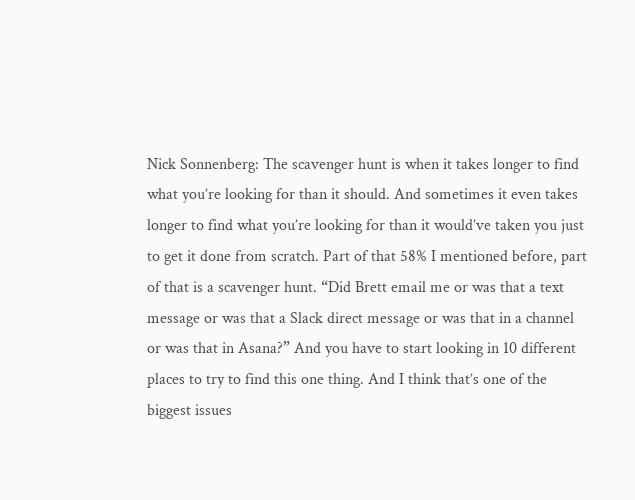Nick Sonnenberg: The scavenger hunt is when it takes longer to find what you’re looking for than it should. And sometimes it even takes longer to find what you’re looking for than it would’ve taken you just to get it done from scratch. Part of that 58% I mentioned before, part of that is a scavenger hunt. “Did Brett email me or was that a text message or was that a Slack direct message or was that in a channel or was that in Asana?” And you have to start looking in 10 different places to try to find this one thing. And I think that’s one of the biggest issues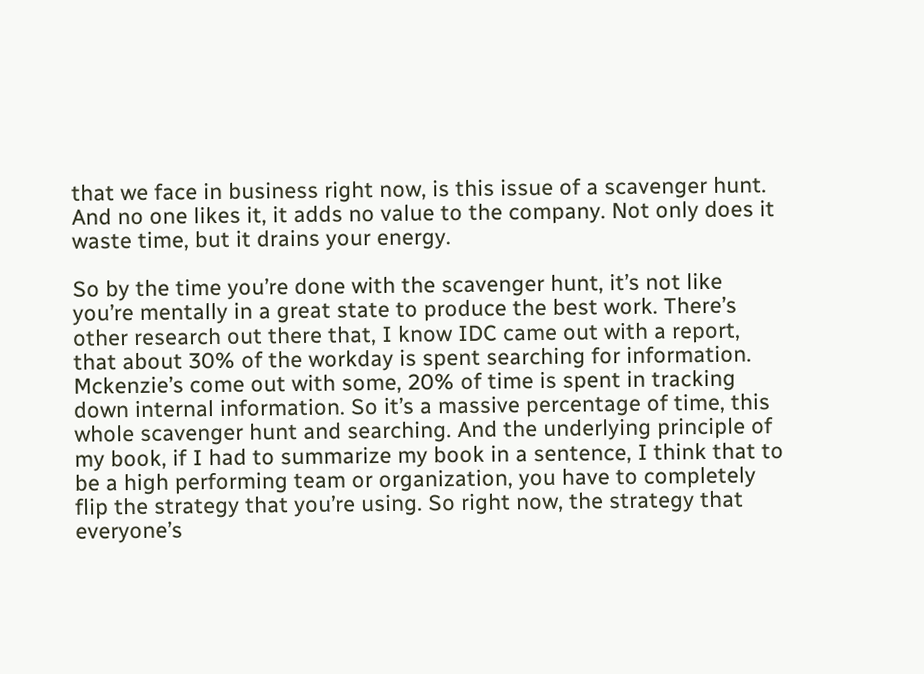that we face in business right now, is this issue of a scavenger hunt. And no one likes it, it adds no value to the company. Not only does it waste time, but it drains your energy.

So by the time you’re done with the scavenger hunt, it’s not like you’re mentally in a great state to produce the best work. There’s other research out there that, I know IDC came out with a report, that about 30% of the workday is spent searching for information. Mckenzie’s come out with some, 20% of time is spent in tracking down internal information. So it’s a massive percentage of time, this whole scavenger hunt and searching. And the underlying principle of my book, if I had to summarize my book in a sentence, I think that to be a high performing team or organization, you have to completely flip the strategy that you’re using. So right now, the strategy that everyone’s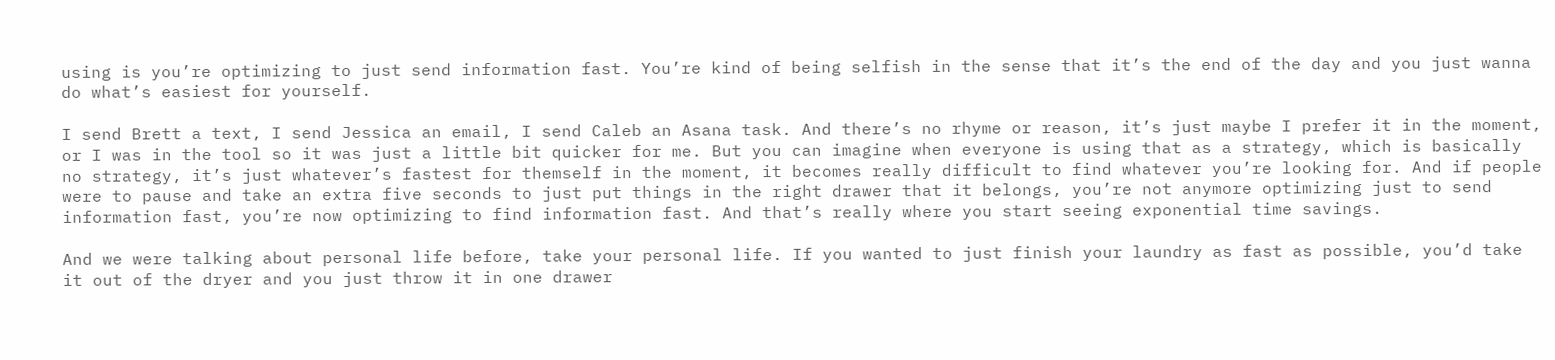using is you’re optimizing to just send information fast. You’re kind of being selfish in the sense that it’s the end of the day and you just wanna do what’s easiest for yourself.

I send Brett a text, I send Jessica an email, I send Caleb an Asana task. And there’s no rhyme or reason, it’s just maybe I prefer it in the moment, or I was in the tool so it was just a little bit quicker for me. But you can imagine when everyone is using that as a strategy, which is basically no strategy, it’s just whatever’s fastest for themself in the moment, it becomes really difficult to find whatever you’re looking for. And if people were to pause and take an extra five seconds to just put things in the right drawer that it belongs, you’re not anymore optimizing just to send information fast, you’re now optimizing to find information fast. And that’s really where you start seeing exponential time savings.

And we were talking about personal life before, take your personal life. If you wanted to just finish your laundry as fast as possible, you’d take it out of the dryer and you just throw it in one drawer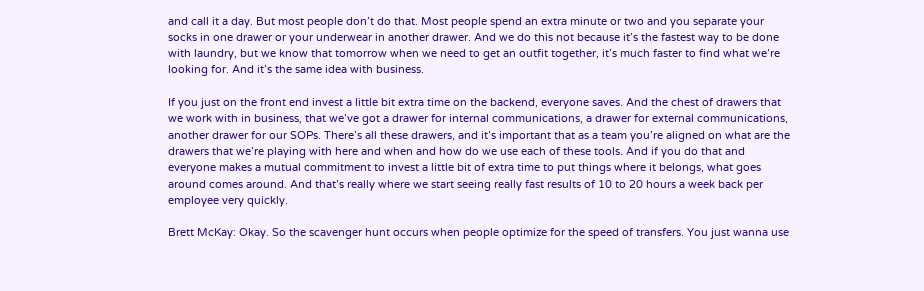and call it a day. But most people don’t do that. Most people spend an extra minute or two and you separate your socks in one drawer or your underwear in another drawer. And we do this not because it’s the fastest way to be done with laundry, but we know that tomorrow when we need to get an outfit together, it’s much faster to find what we’re looking for. And it’s the same idea with business.

If you just on the front end invest a little bit extra time on the backend, everyone saves. And the chest of drawers that we work with in business, that we’ve got a drawer for internal communications, a drawer for external communications, another drawer for our SOPs. There’s all these drawers, and it’s important that as a team you’re aligned on what are the drawers that we’re playing with here and when and how do we use each of these tools. And if you do that and everyone makes a mutual commitment to invest a little bit of extra time to put things where it belongs, what goes around comes around. And that’s really where we start seeing really fast results of 10 to 20 hours a week back per employee very quickly.

Brett McKay: Okay. So the scavenger hunt occurs when people optimize for the speed of transfers. You just wanna use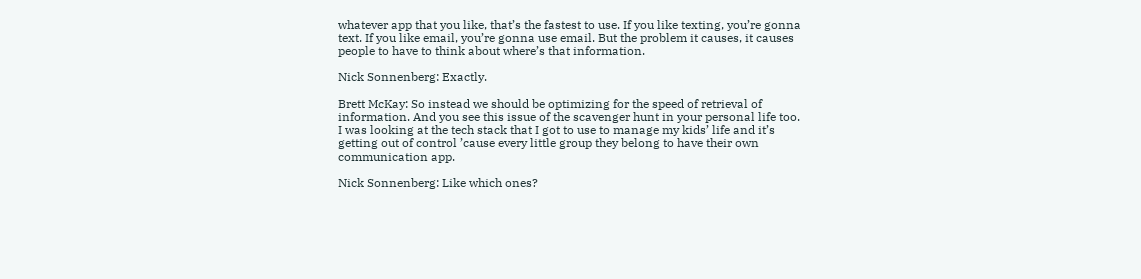whatever app that you like, that’s the fastest to use. If you like texting, you’re gonna text. If you like email, you’re gonna use email. But the problem it causes, it causes people to have to think about where’s that information.

Nick Sonnenberg: Exactly.

Brett McKay: So instead we should be optimizing for the speed of retrieval of information. And you see this issue of the scavenger hunt in your personal life too. I was looking at the tech stack that I got to use to manage my kids’ life and it’s getting out of control ’cause every little group they belong to have their own communication app.

Nick Sonnenberg: Like which ones?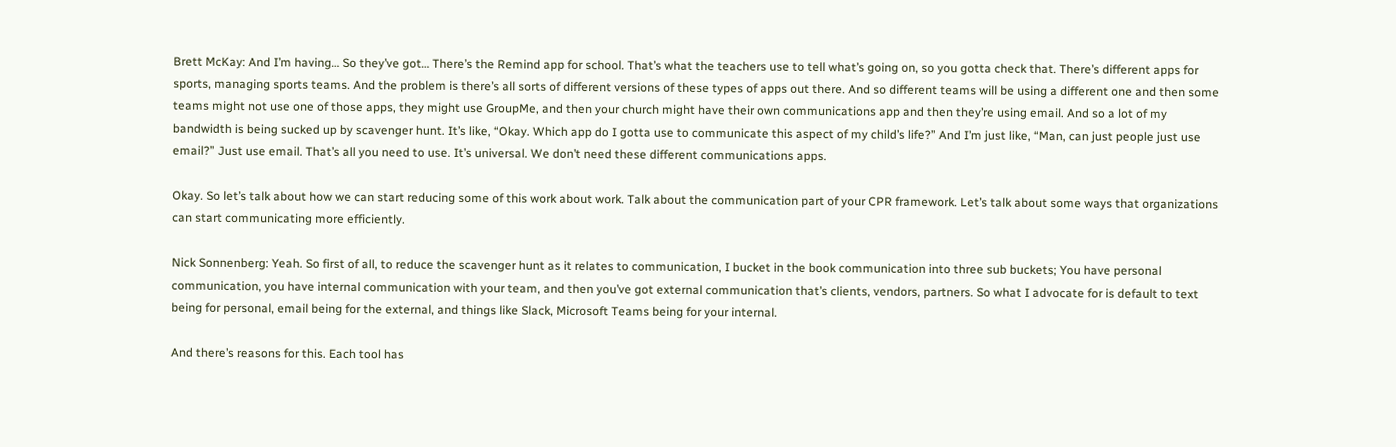Brett McKay: And I’m having… So they’ve got… There’s the Remind app for school. That’s what the teachers use to tell what’s going on, so you gotta check that. There’s different apps for sports, managing sports teams. And the problem is there’s all sorts of different versions of these types of apps out there. And so different teams will be using a different one and then some teams might not use one of those apps, they might use GroupMe, and then your church might have their own communications app and then they’re using email. And so a lot of my bandwidth is being sucked up by scavenger hunt. It’s like, “Okay. Which app do I gotta use to communicate this aspect of my child’s life?” And I’m just like, “Man, can just people just use email?” Just use email. That’s all you need to use. It’s universal. We don’t need these different communications apps.

Okay. So let’s talk about how we can start reducing some of this work about work. Talk about the communication part of your CPR framework. Let’s talk about some ways that organizations can start communicating more efficiently.

Nick Sonnenberg: Yeah. So first of all, to reduce the scavenger hunt as it relates to communication, I bucket in the book communication into three sub buckets; You have personal communication, you have internal communication with your team, and then you’ve got external communication that’s clients, vendors, partners. So what I advocate for is default to text being for personal, email being for the external, and things like Slack, Microsoft Teams being for your internal.

And there’s reasons for this. Each tool has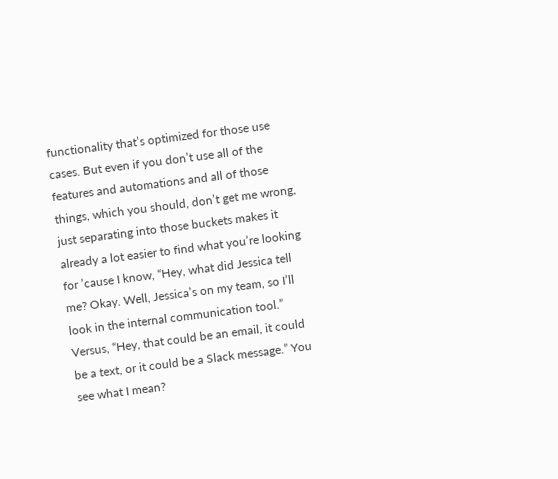functionality that’s optimized for those use cases. But even if you don’t use all of the features and automations and all of those things, which you should, don’t get me wrong, just separating into those buckets makes it already a lot easier to find what you’re looking for ’cause I know, “Hey, what did Jessica tell me? Okay. Well, Jessica’s on my team, so I’ll look in the internal communication tool.” Versus, “Hey, that could be an email, it could be a text, or it could be a Slack message.” You see what I mean?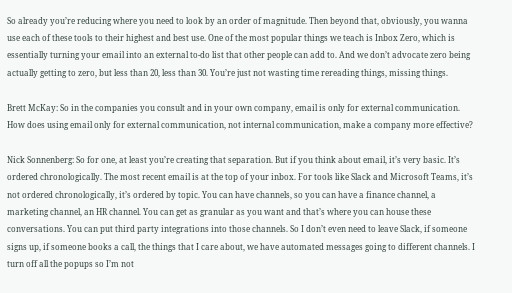So already you’re reducing where you need to look by an order of magnitude. Then beyond that, obviously, you wanna use each of these tools to their highest and best use. One of the most popular things we teach is Inbox Zero, which is essentially turning your email into an external to-do list that other people can add to. And we don’t advocate zero being actually getting to zero, but less than 20, less than 30. You’re just not wasting time rereading things, missing things.

Brett McKay: So in the companies you consult and in your own company, email is only for external communication. How does using email only for external communication, not internal communication, make a company more effective?

Nick Sonnenberg: So for one, at least you’re creating that separation. But if you think about email, it’s very basic. It’s ordered chronologically. The most recent email is at the top of your inbox. For tools like Slack and Microsoft Teams, it’s not ordered chronologically, it’s ordered by topic. You can have channels, so you can have a finance channel, a marketing channel, an HR channel. You can get as granular as you want and that’s where you can house these conversations. You can put third party integrations into those channels. So I don’t even need to leave Slack, if someone signs up, if someone books a call, the things that I care about, we have automated messages going to different channels. I turn off all the popups so I’m not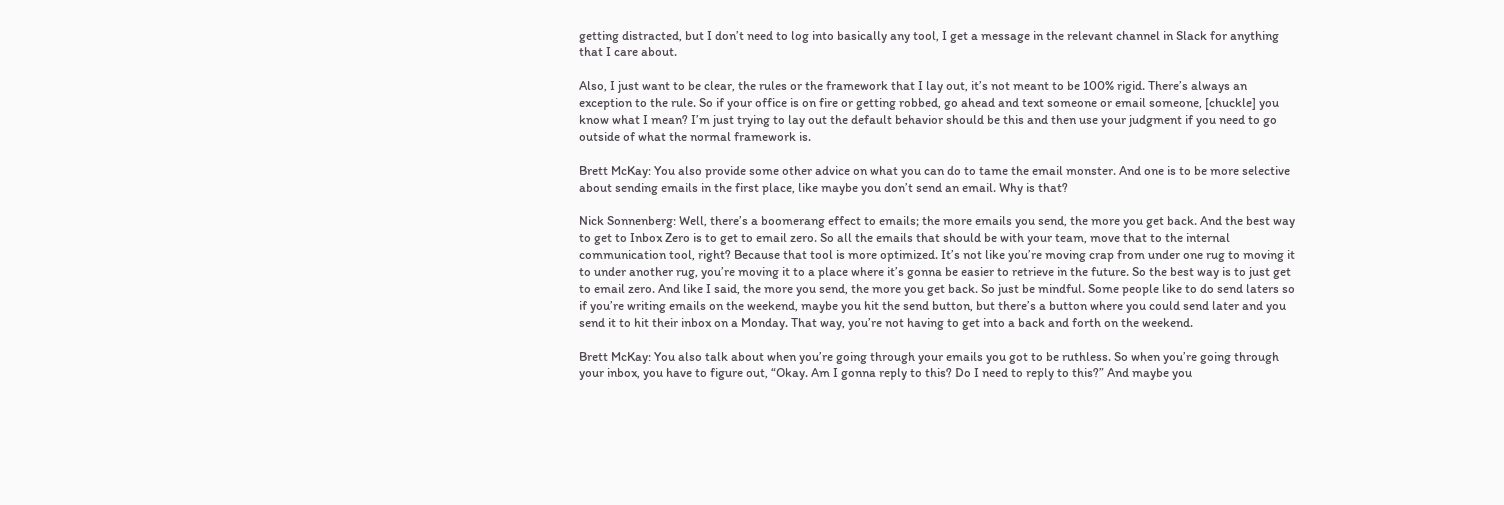getting distracted, but I don’t need to log into basically any tool, I get a message in the relevant channel in Slack for anything that I care about.

Also, I just want to be clear, the rules or the framework that I lay out, it’s not meant to be 100% rigid. There’s always an exception to the rule. So if your office is on fire or getting robbed, go ahead and text someone or email someone, [chuckle] you know what I mean? I’m just trying to lay out the default behavior should be this and then use your judgment if you need to go outside of what the normal framework is.

Brett McKay: You also provide some other advice on what you can do to tame the email monster. And one is to be more selective about sending emails in the first place, like maybe you don’t send an email. Why is that?

Nick Sonnenberg: Well, there’s a boomerang effect to emails; the more emails you send, the more you get back. And the best way to get to Inbox Zero is to get to email zero. So all the emails that should be with your team, move that to the internal communication tool, right? Because that tool is more optimized. It’s not like you’re moving crap from under one rug to moving it to under another rug, you’re moving it to a place where it’s gonna be easier to retrieve in the future. So the best way is to just get to email zero. And like I said, the more you send, the more you get back. So just be mindful. Some people like to do send laters so if you’re writing emails on the weekend, maybe you hit the send button, but there’s a button where you could send later and you send it to hit their inbox on a Monday. That way, you’re not having to get into a back and forth on the weekend.

Brett McKay: You also talk about when you’re going through your emails you got to be ruthless. So when you’re going through your inbox, you have to figure out, “Okay. Am I gonna reply to this? Do I need to reply to this?” And maybe you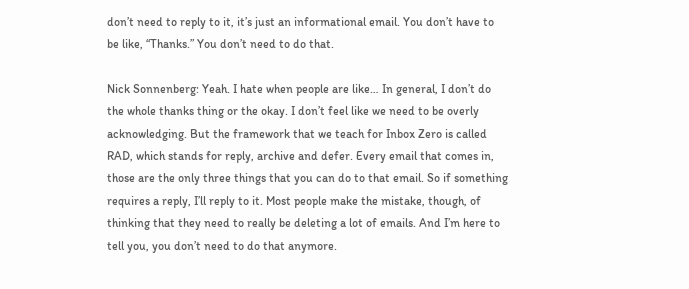don’t need to reply to it, it’s just an informational email. You don’t have to be like, “Thanks.” You don’t need to do that.

Nick Sonnenberg: Yeah. I hate when people are like… In general, I don’t do the whole thanks thing or the okay. I don’t feel like we need to be overly acknowledging. But the framework that we teach for Inbox Zero is called RAD, which stands for reply, archive and defer. Every email that comes in, those are the only three things that you can do to that email. So if something requires a reply, I’ll reply to it. Most people make the mistake, though, of thinking that they need to really be deleting a lot of emails. And I’m here to tell you, you don’t need to do that anymore.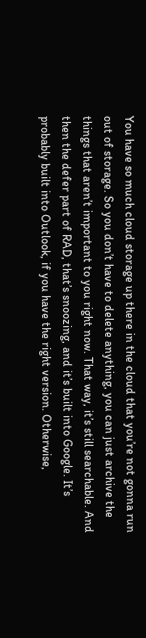You have so much cloud storage up there in the cloud that you’re not gonna run out of storage. So you don’t have to delete anything, you can just archive the things that aren’t important to you right now. That way, it’s still searchable. And then the defer part of RAD, that’s snoozing, and it’s built into Google. It’s probably built into Outlook, if you have the right version. Otherwise,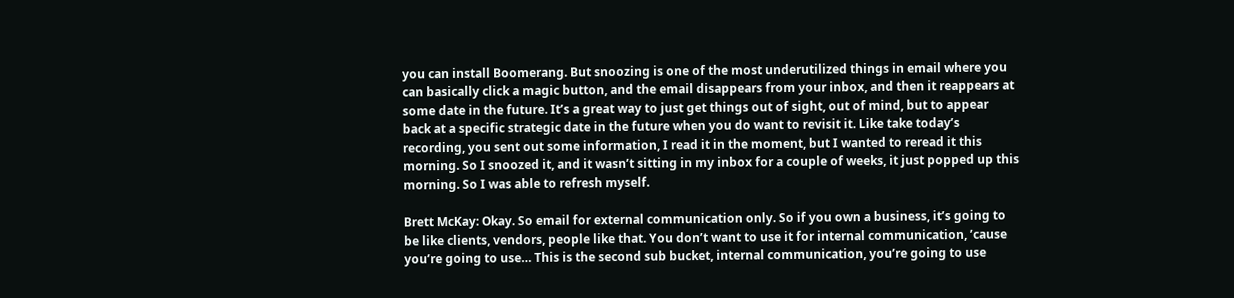you can install Boomerang. But snoozing is one of the most underutilized things in email where you can basically click a magic button, and the email disappears from your inbox, and then it reappears at some date in the future. It’s a great way to just get things out of sight, out of mind, but to appear back at a specific strategic date in the future when you do want to revisit it. Like take today’s recording, you sent out some information, I read it in the moment, but I wanted to reread it this morning. So I snoozed it, and it wasn’t sitting in my inbox for a couple of weeks, it just popped up this morning. So I was able to refresh myself.

Brett McKay: Okay. So email for external communication only. So if you own a business, it’s going to be like clients, vendors, people like that. You don’t want to use it for internal communication, ’cause you’re going to use… This is the second sub bucket, internal communication, you’re going to use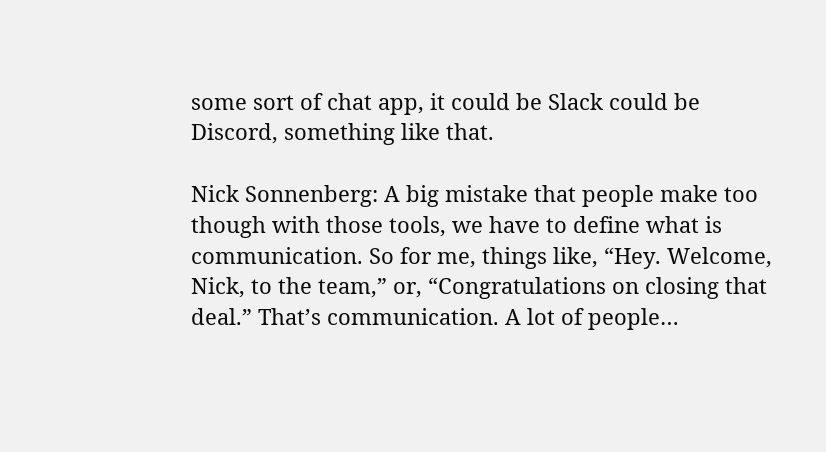some sort of chat app, it could be Slack could be Discord, something like that.

Nick Sonnenberg: A big mistake that people make too though with those tools, we have to define what is communication. So for me, things like, “Hey. Welcome, Nick, to the team,” or, “Congratulations on closing that deal.” That’s communication. A lot of people…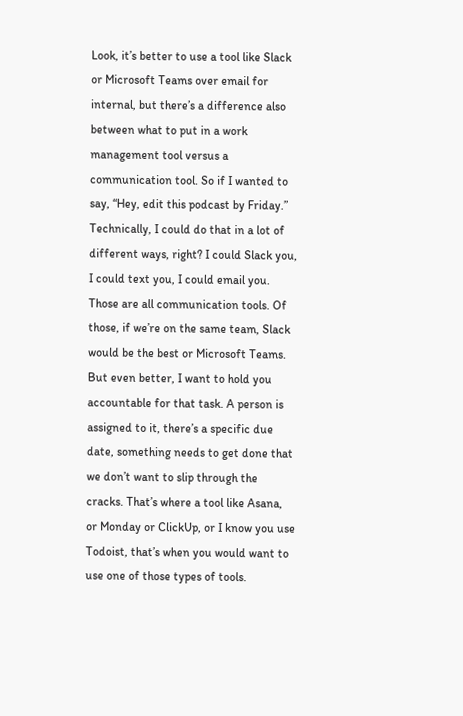Look, it’s better to use a tool like Slack or Microsoft Teams over email for internal, but there’s a difference also between what to put in a work management tool versus a communication tool. So if I wanted to say, “Hey, edit this podcast by Friday.” Technically, I could do that in a lot of different ways, right? I could Slack you, I could text you, I could email you. Those are all communication tools. Of those, if we’re on the same team, Slack would be the best or Microsoft Teams. But even better, I want to hold you accountable for that task. A person is assigned to it, there’s a specific due date, something needs to get done that we don’t want to slip through the cracks. That’s where a tool like Asana, or Monday or ClickUp, or I know you use Todoist, that’s when you would want to use one of those types of tools.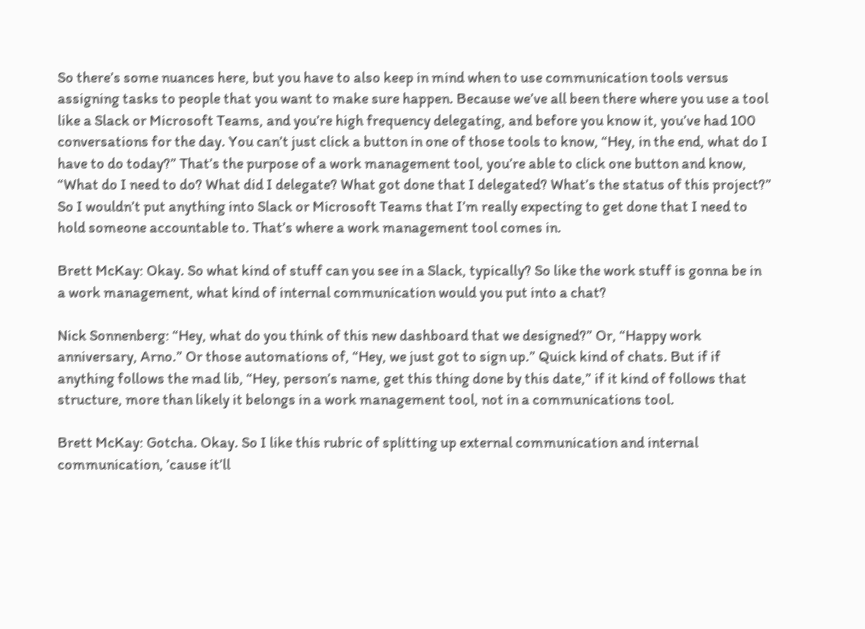So there’s some nuances here, but you have to also keep in mind when to use communication tools versus assigning tasks to people that you want to make sure happen. Because we’ve all been there where you use a tool like a Slack or Microsoft Teams, and you’re high frequency delegating, and before you know it, you’ve had 100 conversations for the day. You can’t just click a button in one of those tools to know, “Hey, in the end, what do I have to do today?” That’s the purpose of a work management tool, you’re able to click one button and know, “What do I need to do? What did I delegate? What got done that I delegated? What’s the status of this project?” So I wouldn’t put anything into Slack or Microsoft Teams that I’m really expecting to get done that I need to hold someone accountable to. That’s where a work management tool comes in.

Brett McKay: Okay. So what kind of stuff can you see in a Slack, typically? So like the work stuff is gonna be in a work management, what kind of internal communication would you put into a chat?

Nick Sonnenberg: “Hey, what do you think of this new dashboard that we designed?” Or, “Happy work anniversary, Arno.” Or those automations of, “Hey, we just got to sign up.” Quick kind of chats. But if if anything follows the mad lib, “Hey, person’s name, get this thing done by this date,” if it kind of follows that structure, more than likely it belongs in a work management tool, not in a communications tool.

Brett McKay: Gotcha. Okay. So I like this rubric of splitting up external communication and internal communication, ’cause it’ll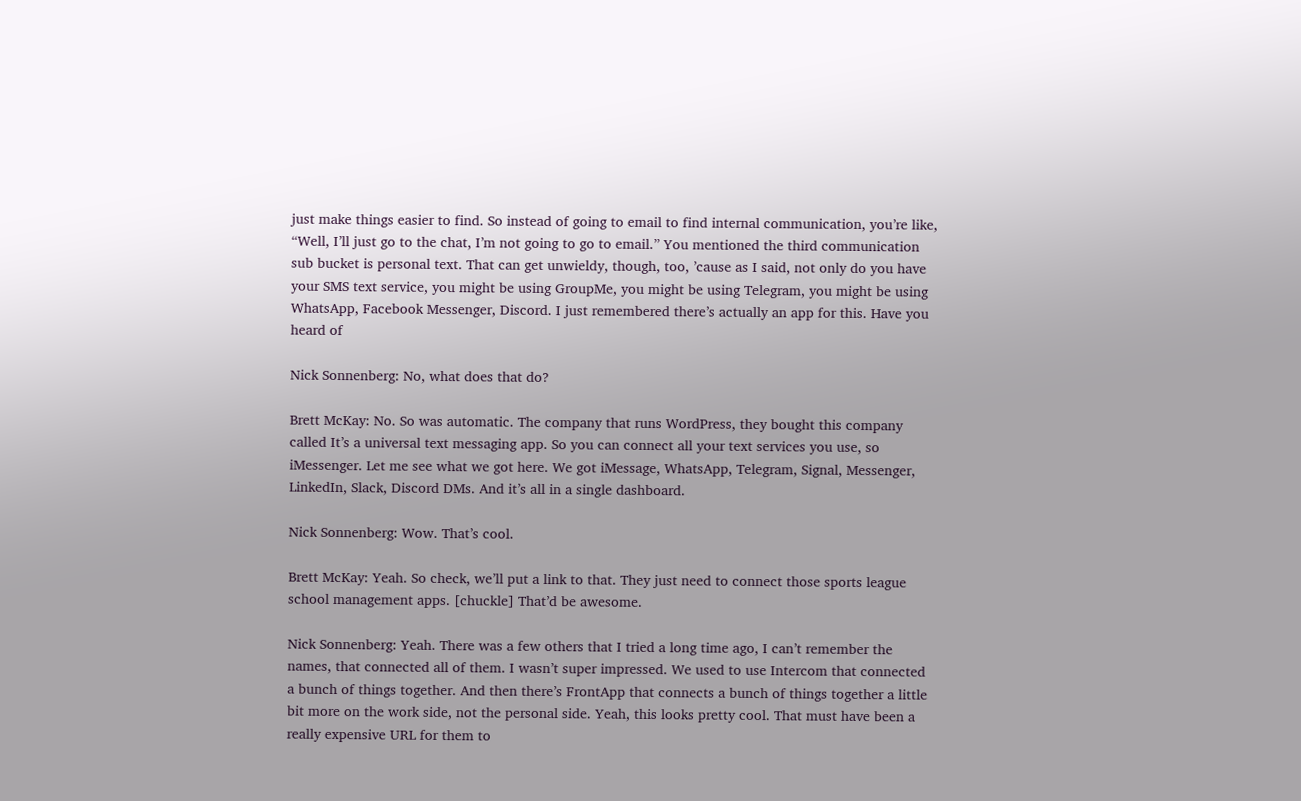just make things easier to find. So instead of going to email to find internal communication, you’re like, “Well, I’ll just go to the chat, I’m not going to go to email.” You mentioned the third communication sub bucket is personal text. That can get unwieldy, though, too, ’cause as I said, not only do you have your SMS text service, you might be using GroupMe, you might be using Telegram, you might be using WhatsApp, Facebook Messenger, Discord. I just remembered there’s actually an app for this. Have you heard of

Nick Sonnenberg: No, what does that do?

Brett McKay: No. So was automatic. The company that runs WordPress, they bought this company called It’s a universal text messaging app. So you can connect all your text services you use, so iMessenger. Let me see what we got here. We got iMessage, WhatsApp, Telegram, Signal, Messenger, LinkedIn, Slack, Discord DMs. And it’s all in a single dashboard.

Nick Sonnenberg: Wow. That’s cool.

Brett McKay: Yeah. So check, we’ll put a link to that. They just need to connect those sports league school management apps. [chuckle] That’d be awesome.

Nick Sonnenberg: Yeah. There was a few others that I tried a long time ago, I can’t remember the names, that connected all of them. I wasn’t super impressed. We used to use Intercom that connected a bunch of things together. And then there’s FrontApp that connects a bunch of things together a little bit more on the work side, not the personal side. Yeah, this looks pretty cool. That must have been a really expensive URL for them to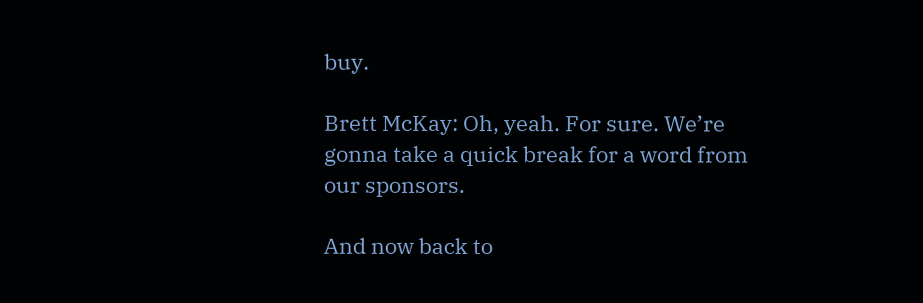buy.

Brett McKay: Oh, yeah. For sure. We’re gonna take a quick break for a word from our sponsors.

And now back to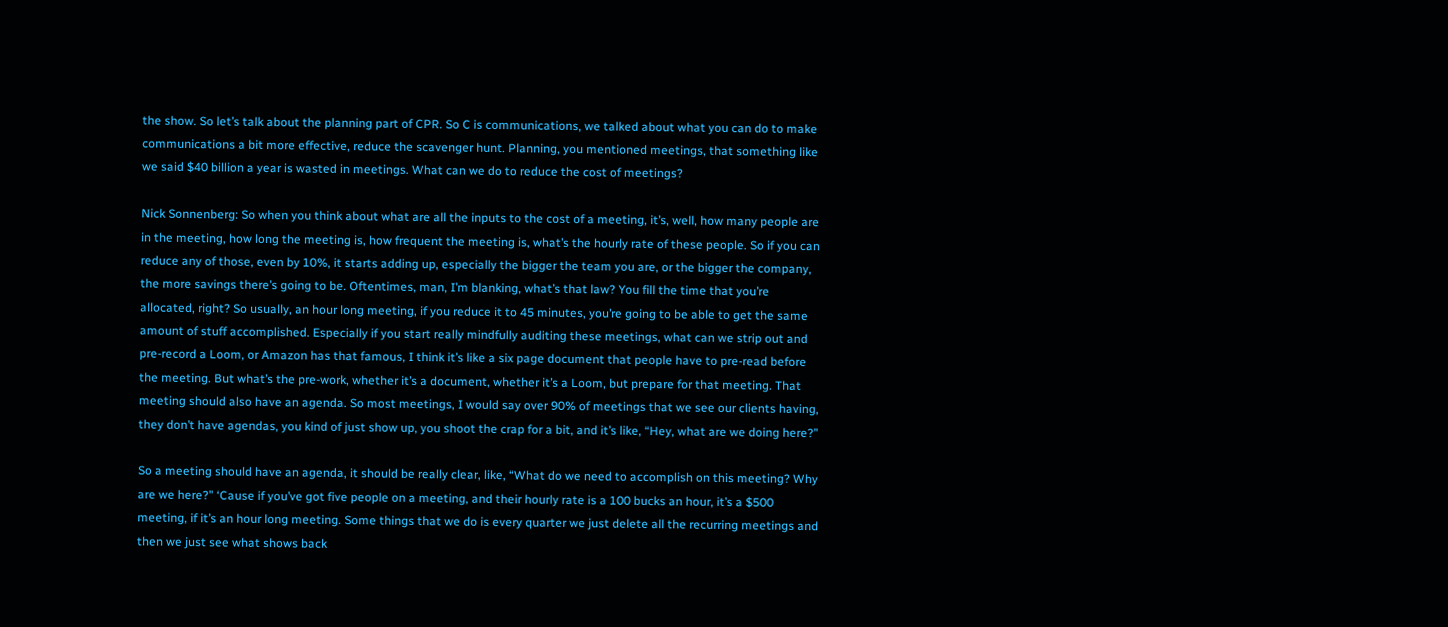the show. So let’s talk about the planning part of CPR. So C is communications, we talked about what you can do to make communications a bit more effective, reduce the scavenger hunt. Planning, you mentioned meetings, that something like we said $40 billion a year is wasted in meetings. What can we do to reduce the cost of meetings?

Nick Sonnenberg: So when you think about what are all the inputs to the cost of a meeting, it’s, well, how many people are in the meeting, how long the meeting is, how frequent the meeting is, what’s the hourly rate of these people. So if you can reduce any of those, even by 10%, it starts adding up, especially the bigger the team you are, or the bigger the company, the more savings there’s going to be. Oftentimes, man, I’m blanking, what’s that law? You fill the time that you’re allocated, right? So usually, an hour long meeting, if you reduce it to 45 minutes, you’re going to be able to get the same amount of stuff accomplished. Especially if you start really mindfully auditing these meetings, what can we strip out and pre-record a Loom, or Amazon has that famous, I think it’s like a six page document that people have to pre-read before the meeting. But what’s the pre-work, whether it’s a document, whether it’s a Loom, but prepare for that meeting. That meeting should also have an agenda. So most meetings, I would say over 90% of meetings that we see our clients having, they don’t have agendas, you kind of just show up, you shoot the crap for a bit, and it’s like, “Hey, what are we doing here?”

So a meeting should have an agenda, it should be really clear, like, “What do we need to accomplish on this meeting? Why are we here?” ‘Cause if you’ve got five people on a meeting, and their hourly rate is a 100 bucks an hour, it’s a $500 meeting, if it’s an hour long meeting. Some things that we do is every quarter we just delete all the recurring meetings and then we just see what shows back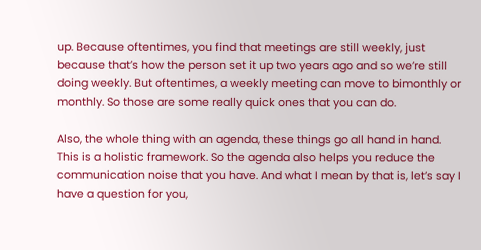up. Because oftentimes, you find that meetings are still weekly, just because that’s how the person set it up two years ago and so we’re still doing weekly. But oftentimes, a weekly meeting can move to bimonthly or monthly. So those are some really quick ones that you can do.

Also, the whole thing with an agenda, these things go all hand in hand. This is a holistic framework. So the agenda also helps you reduce the communication noise that you have. And what I mean by that is, let’s say I have a question for you,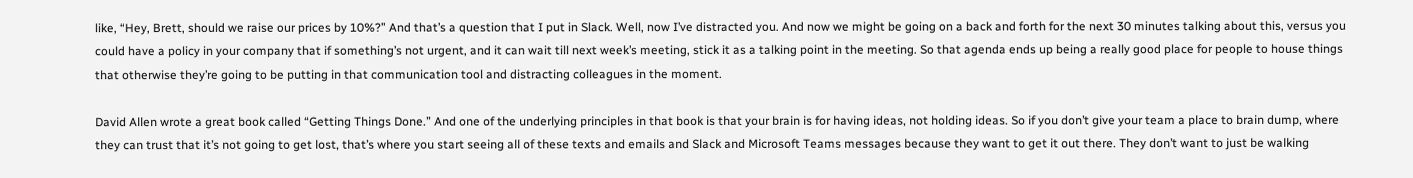like, “Hey, Brett, should we raise our prices by 10%?” And that’s a question that I put in Slack. Well, now I’ve distracted you. And now we might be going on a back and forth for the next 30 minutes talking about this, versus you could have a policy in your company that if something’s not urgent, and it can wait till next week’s meeting, stick it as a talking point in the meeting. So that agenda ends up being a really good place for people to house things that otherwise they’re going to be putting in that communication tool and distracting colleagues in the moment.

David Allen wrote a great book called “Getting Things Done.” And one of the underlying principles in that book is that your brain is for having ideas, not holding ideas. So if you don’t give your team a place to brain dump, where they can trust that it’s not going to get lost, that’s where you start seeing all of these texts and emails and Slack and Microsoft Teams messages because they want to get it out there. They don’t want to just be walking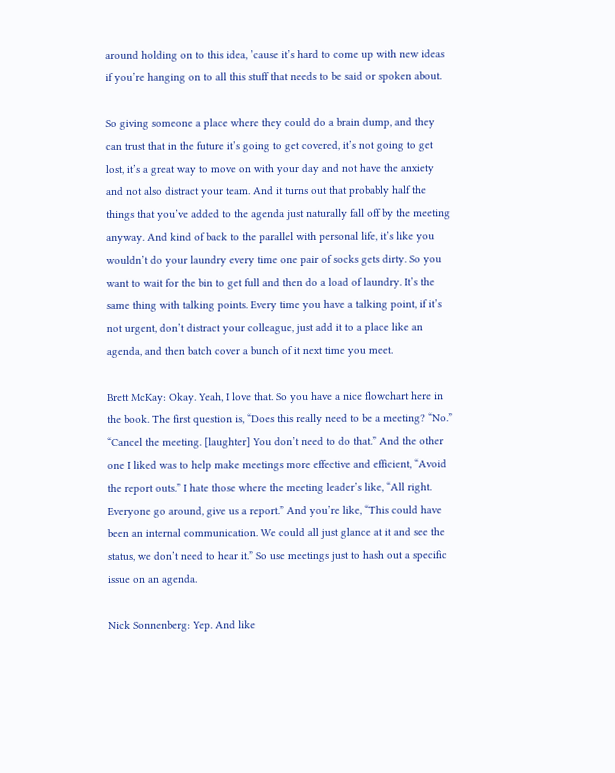around holding on to this idea, ’cause it’s hard to come up with new ideas if you’re hanging on to all this stuff that needs to be said or spoken about.

So giving someone a place where they could do a brain dump, and they can trust that in the future it’s going to get covered, it’s not going to get lost, it’s a great way to move on with your day and not have the anxiety and not also distract your team. And it turns out that probably half the things that you’ve added to the agenda just naturally fall off by the meeting anyway. And kind of back to the parallel with personal life, it’s like you wouldn’t do your laundry every time one pair of socks gets dirty. So you want to wait for the bin to get full and then do a load of laundry. It’s the same thing with talking points. Every time you have a talking point, if it’s not urgent, don’t distract your colleague, just add it to a place like an agenda, and then batch cover a bunch of it next time you meet.

Brett McKay: Okay. Yeah, I love that. So you have a nice flowchart here in the book. The first question is, “Does this really need to be a meeting? “No.” “Cancel the meeting. [laughter] You don’t need to do that.” And the other one I liked was to help make meetings more effective and efficient, “Avoid the report outs.” I hate those where the meeting leader’s like, “All right. Everyone go around, give us a report.” And you’re like, “This could have been an internal communication. We could all just glance at it and see the status, we don’t need to hear it.” So use meetings just to hash out a specific issue on an agenda.

Nick Sonnenberg: Yep. And like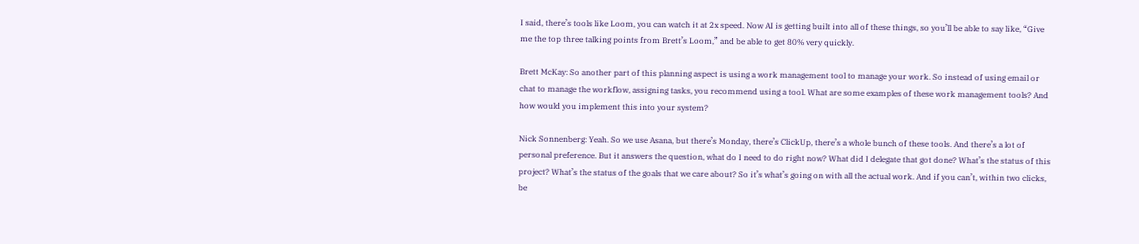I said, there’s tools like Loom, you can watch it at 2x speed. Now AI is getting built into all of these things, so you’ll be able to say like, “Give me the top three talking points from Brett’s Loom,” and be able to get 80% very quickly.

Brett McKay: So another part of this planning aspect is using a work management tool to manage your work. So instead of using email or chat to manage the workflow, assigning tasks, you recommend using a tool. What are some examples of these work management tools? And how would you implement this into your system?

Nick Sonnenberg: Yeah. So we use Asana, but there’s Monday, there’s ClickUp, there’s a whole bunch of these tools. And there’s a lot of personal preference. But it answers the question, what do I need to do right now? What did I delegate that got done? What’s the status of this project? What’s the status of the goals that we care about? So it’s what’s going on with all the actual work. And if you can’t, within two clicks, be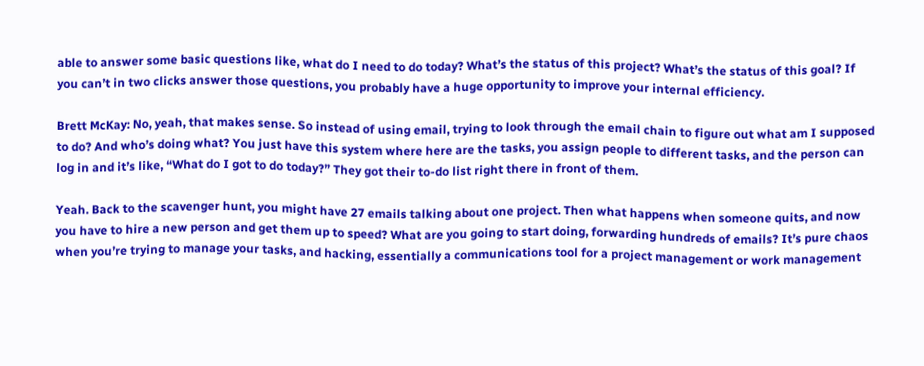able to answer some basic questions like, what do I need to do today? What’s the status of this project? What’s the status of this goal? If you can’t in two clicks answer those questions, you probably have a huge opportunity to improve your internal efficiency.

Brett McKay: No, yeah, that makes sense. So instead of using email, trying to look through the email chain to figure out what am I supposed to do? And who’s doing what? You just have this system where here are the tasks, you assign people to different tasks, and the person can log in and it’s like, “What do I got to do today?” They got their to-do list right there in front of them.

Yeah. Back to the scavenger hunt, you might have 27 emails talking about one project. Then what happens when someone quits, and now you have to hire a new person and get them up to speed? What are you going to start doing, forwarding hundreds of emails? It’s pure chaos when you’re trying to manage your tasks, and hacking, essentially a communications tool for a project management or work management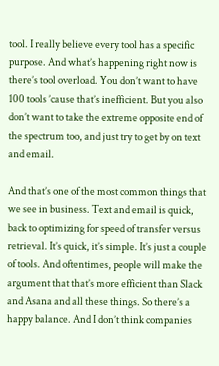tool. I really believe every tool has a specific purpose. And what’s happening right now is there’s tool overload. You don’t want to have 100 tools ’cause that’s inefficient. But you also don’t want to take the extreme opposite end of the spectrum too, and just try to get by on text and email.

And that’s one of the most common things that we see in business. Text and email is quick, back to optimizing for speed of transfer versus retrieval. It’s quick, it’s simple. It’s just a couple of tools. And oftentimes, people will make the argument that that’s more efficient than Slack and Asana and all these things. So there’s a happy balance. And I don’t think companies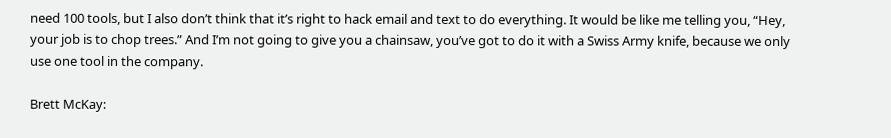need 100 tools, but I also don’t think that it’s right to hack email and text to do everything. It would be like me telling you, “Hey, your job is to chop trees.” And I’m not going to give you a chainsaw, you’ve got to do it with a Swiss Army knife, because we only use one tool in the company.

Brett McKay: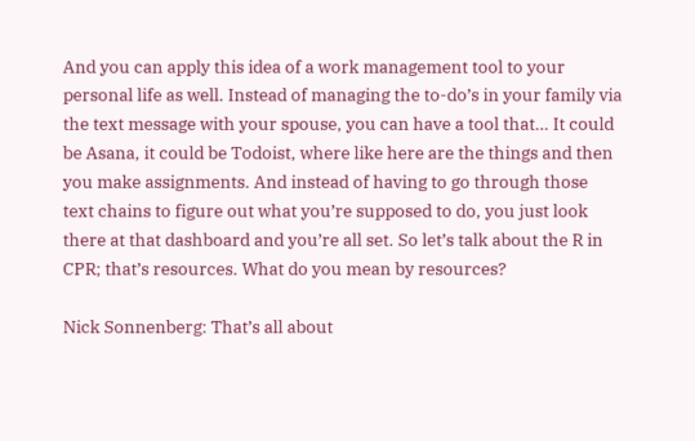And you can apply this idea of a work management tool to your personal life as well. Instead of managing the to-do’s in your family via the text message with your spouse, you can have a tool that… It could be Asana, it could be Todoist, where like here are the things and then you make assignments. And instead of having to go through those text chains to figure out what you’re supposed to do, you just look there at that dashboard and you’re all set. So let’s talk about the R in CPR; that’s resources. What do you mean by resources?

Nick Sonnenberg: That’s all about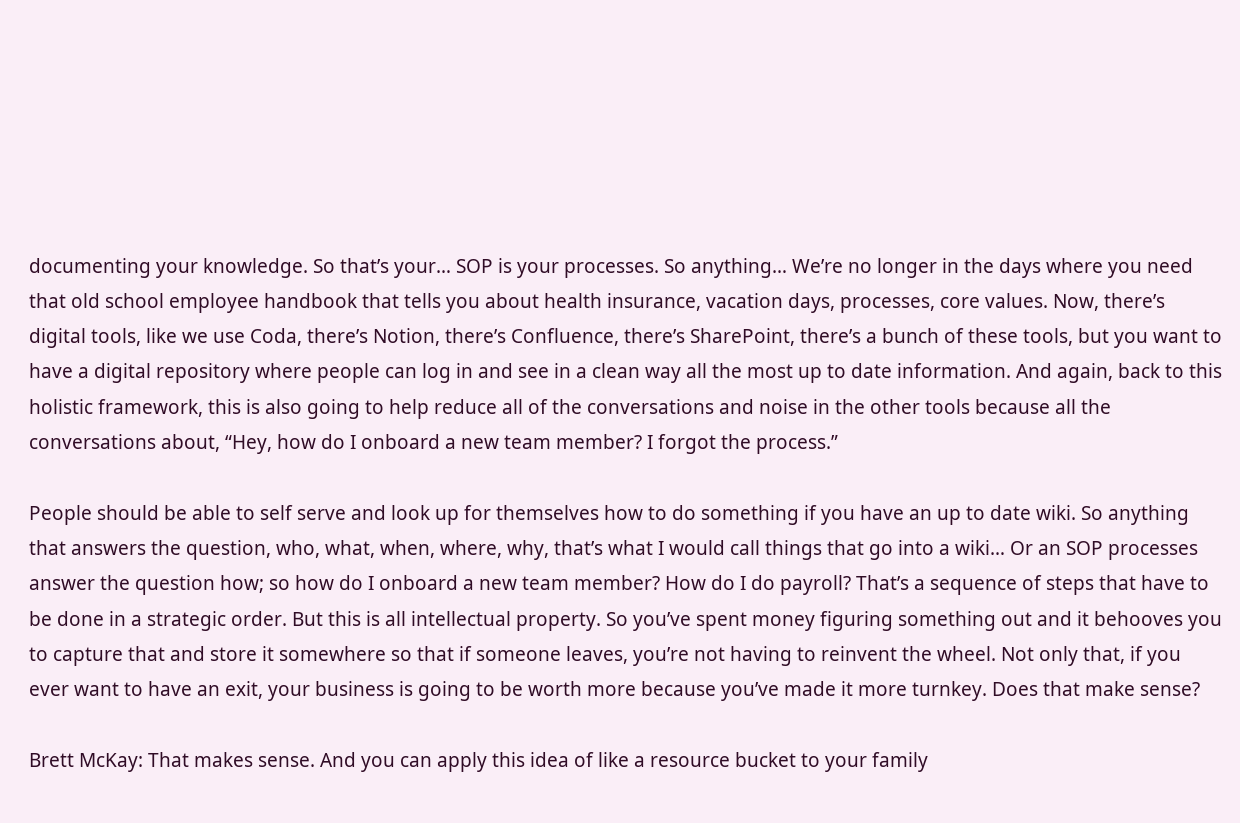documenting your knowledge. So that’s your… SOP is your processes. So anything… We’re no longer in the days where you need that old school employee handbook that tells you about health insurance, vacation days, processes, core values. Now, there’s digital tools, like we use Coda, there’s Notion, there’s Confluence, there’s SharePoint, there’s a bunch of these tools, but you want to have a digital repository where people can log in and see in a clean way all the most up to date information. And again, back to this holistic framework, this is also going to help reduce all of the conversations and noise in the other tools because all the conversations about, “Hey, how do I onboard a new team member? I forgot the process.”

People should be able to self serve and look up for themselves how to do something if you have an up to date wiki. So anything that answers the question, who, what, when, where, why, that’s what I would call things that go into a wiki… Or an SOP processes answer the question how; so how do I onboard a new team member? How do I do payroll? That’s a sequence of steps that have to be done in a strategic order. But this is all intellectual property. So you’ve spent money figuring something out and it behooves you to capture that and store it somewhere so that if someone leaves, you’re not having to reinvent the wheel. Not only that, if you ever want to have an exit, your business is going to be worth more because you’ve made it more turnkey. Does that make sense?

Brett McKay: That makes sense. And you can apply this idea of like a resource bucket to your family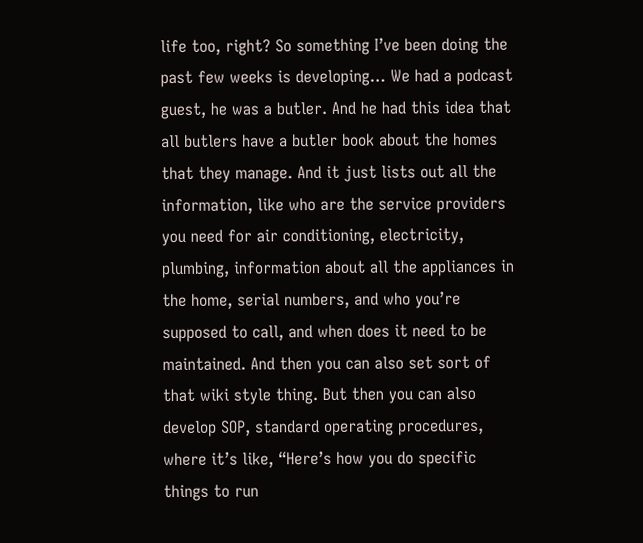life too, right? So something I’ve been doing the past few weeks is developing… We had a podcast guest, he was a butler. And he had this idea that all butlers have a butler book about the homes that they manage. And it just lists out all the information, like who are the service providers you need for air conditioning, electricity, plumbing, information about all the appliances in the home, serial numbers, and who you’re supposed to call, and when does it need to be maintained. And then you can also set sort of that wiki style thing. But then you can also develop SOP, standard operating procedures, where it’s like, “Here’s how you do specific things to run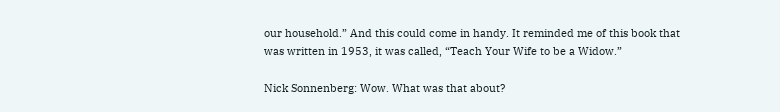our household.” And this could come in handy. It reminded me of this book that was written in 1953, it was called, “Teach Your Wife to be a Widow.”

Nick Sonnenberg: Wow. What was that about?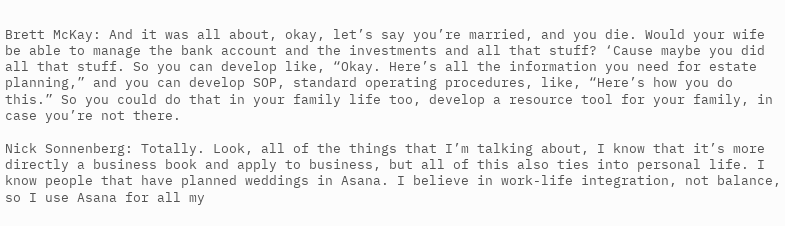Brett McKay: And it was all about, okay, let’s say you’re married, and you die. Would your wife be able to manage the bank account and the investments and all that stuff? ‘Cause maybe you did all that stuff. So you can develop like, “Okay. Here’s all the information you need for estate planning,” and you can develop SOP, standard operating procedures, like, “Here’s how you do this.” So you could do that in your family life too, develop a resource tool for your family, in case you’re not there.

Nick Sonnenberg: Totally. Look, all of the things that I’m talking about, I know that it’s more directly a business book and apply to business, but all of this also ties into personal life. I know people that have planned weddings in Asana. I believe in work-life integration, not balance, so I use Asana for all my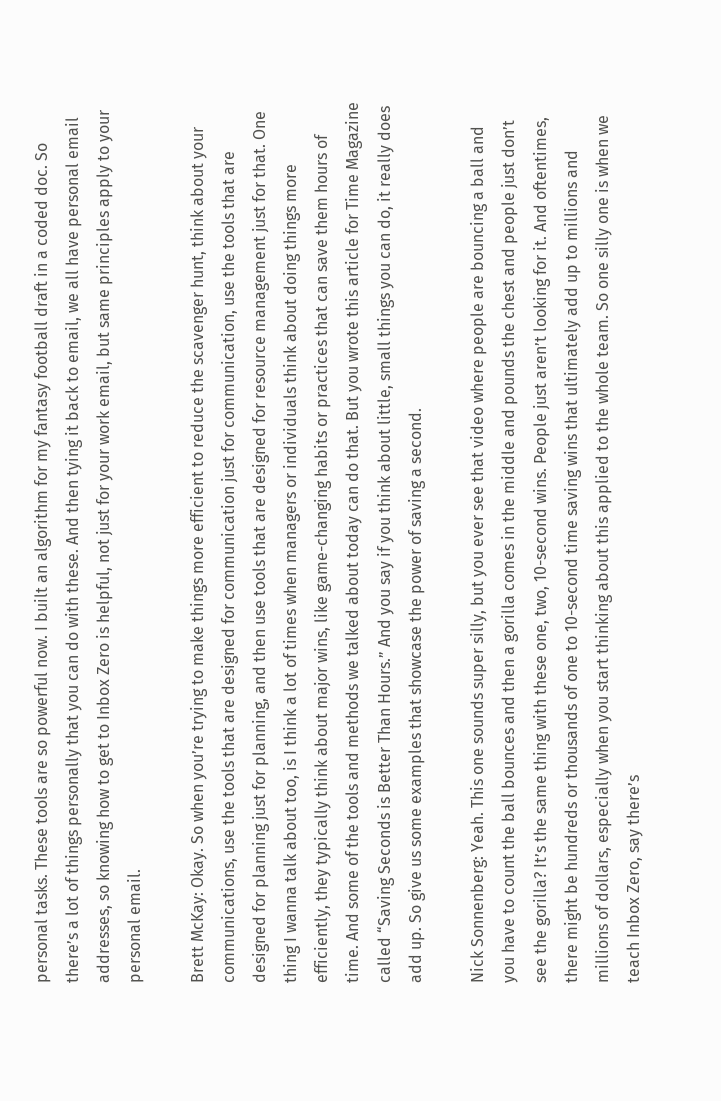personal tasks. These tools are so powerful now. I built an algorithm for my fantasy football draft in a coded doc. So there’s a lot of things personally that you can do with these. And then tying it back to email, we all have personal email addresses, so knowing how to get to Inbox Zero is helpful, not just for your work email, but same principles apply to your personal email.

Brett McKay: Okay. So when you’re trying to make things more efficient to reduce the scavenger hunt, think about your communications, use the tools that are designed for communication just for communication, use the tools that are designed for planning just for planning, and then use tools that are designed for resource management just for that. One thing I wanna talk about too, is I think a lot of times when managers or individuals think about doing things more efficiently, they typically think about major wins, like game-changing habits or practices that can save them hours of time. And some of the tools and methods we talked about today can do that. But you wrote this article for Time Magazine called “Saving Seconds is Better Than Hours.” And you say if you think about little, small things you can do, it really does add up. So give us some examples that showcase the power of saving a second.

Nick Sonnenberg: Yeah. This one sounds super silly, but you ever see that video where people are bouncing a ball and you have to count the ball bounces and then a gorilla comes in the middle and pounds the chest and people just don’t see the gorilla? It’s the same thing with these one, two, 10-second wins. People just aren’t looking for it. And oftentimes, there might be hundreds or thousands of one to 10-second time saving wins that ultimately add up to millions and millions of dollars, especially when you start thinking about this applied to the whole team. So one silly one is when we teach Inbox Zero, say there’s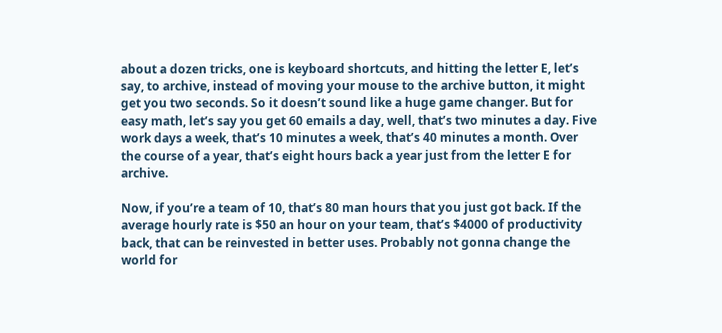about a dozen tricks, one is keyboard shortcuts, and hitting the letter E, let’s say, to archive, instead of moving your mouse to the archive button, it might get you two seconds. So it doesn’t sound like a huge game changer. But for easy math, let’s say you get 60 emails a day, well, that’s two minutes a day. Five work days a week, that’s 10 minutes a week, that’s 40 minutes a month. Over the course of a year, that’s eight hours back a year just from the letter E for archive.

Now, if you’re a team of 10, that’s 80 man hours that you just got back. If the average hourly rate is $50 an hour on your team, that’s $4000 of productivity back, that can be reinvested in better uses. Probably not gonna change the world for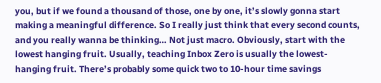you, but if we found a thousand of those, one by one, it’s slowly gonna start making a meaningful difference. So I really just think that every second counts, and you really wanna be thinking… Not just macro. Obviously, start with the lowest hanging fruit. Usually, teaching Inbox Zero is usually the lowest-hanging fruit. There’s probably some quick two to 10-hour time savings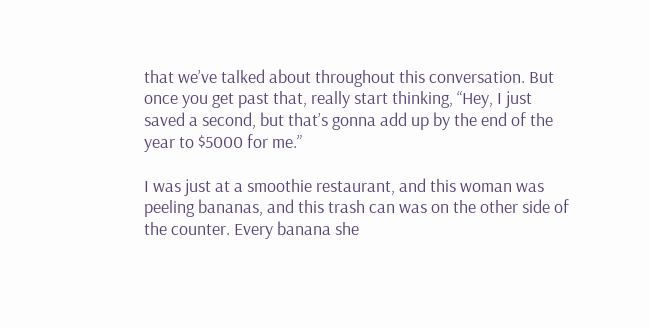that we’ve talked about throughout this conversation. But once you get past that, really start thinking, “Hey, I just saved a second, but that’s gonna add up by the end of the year to $5000 for me.”

I was just at a smoothie restaurant, and this woman was peeling bananas, and this trash can was on the other side of the counter. Every banana she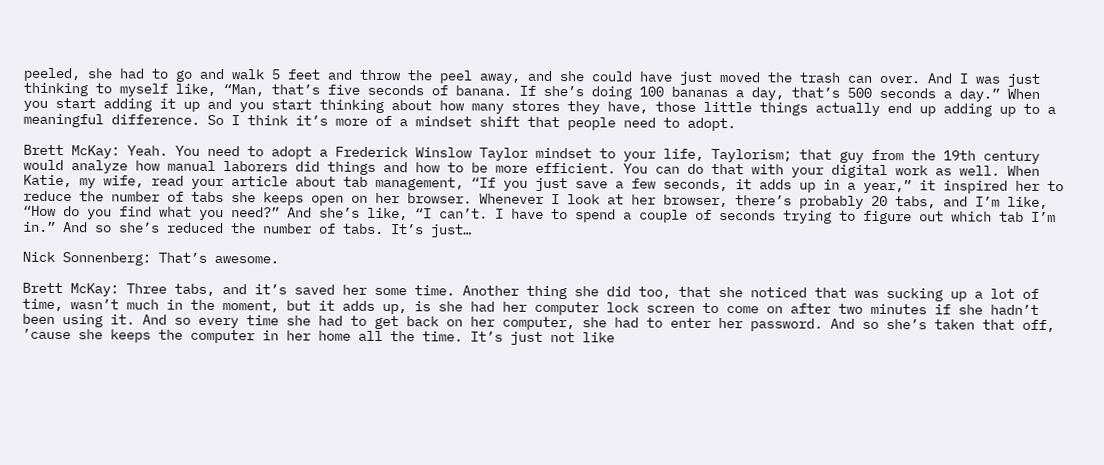peeled, she had to go and walk 5 feet and throw the peel away, and she could have just moved the trash can over. And I was just thinking to myself like, “Man, that’s five seconds of banana. If she’s doing 100 bananas a day, that’s 500 seconds a day.” When you start adding it up and you start thinking about how many stores they have, those little things actually end up adding up to a meaningful difference. So I think it’s more of a mindset shift that people need to adopt.

Brett McKay: Yeah. You need to adopt a Frederick Winslow Taylor mindset to your life, Taylorism; that guy from the 19th century would analyze how manual laborers did things and how to be more efficient. You can do that with your digital work as well. When Katie, my wife, read your article about tab management, “If you just save a few seconds, it adds up in a year,” it inspired her to reduce the number of tabs she keeps open on her browser. Whenever I look at her browser, there’s probably 20 tabs, and I’m like, “How do you find what you need?” And she’s like, “I can’t. I have to spend a couple of seconds trying to figure out which tab I’m in.” And so she’s reduced the number of tabs. It’s just…

Nick Sonnenberg: That’s awesome.

Brett McKay: Three tabs, and it’s saved her some time. Another thing she did too, that she noticed that was sucking up a lot of time, wasn’t much in the moment, but it adds up, is she had her computer lock screen to come on after two minutes if she hadn’t been using it. And so every time she had to get back on her computer, she had to enter her password. And so she’s taken that off, ’cause she keeps the computer in her home all the time. It’s just not like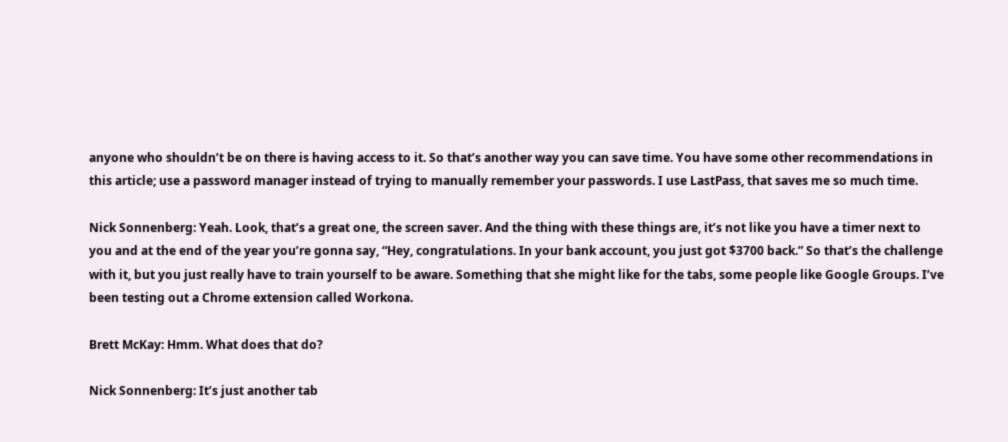anyone who shouldn’t be on there is having access to it. So that’s another way you can save time. You have some other recommendations in this article; use a password manager instead of trying to manually remember your passwords. I use LastPass, that saves me so much time.

Nick Sonnenberg: Yeah. Look, that’s a great one, the screen saver. And the thing with these things are, it’s not like you have a timer next to you and at the end of the year you’re gonna say, “Hey, congratulations. In your bank account, you just got $3700 back.” So that’s the challenge with it, but you just really have to train yourself to be aware. Something that she might like for the tabs, some people like Google Groups. I’ve been testing out a Chrome extension called Workona.

Brett McKay: Hmm. What does that do?

Nick Sonnenberg: It’s just another tab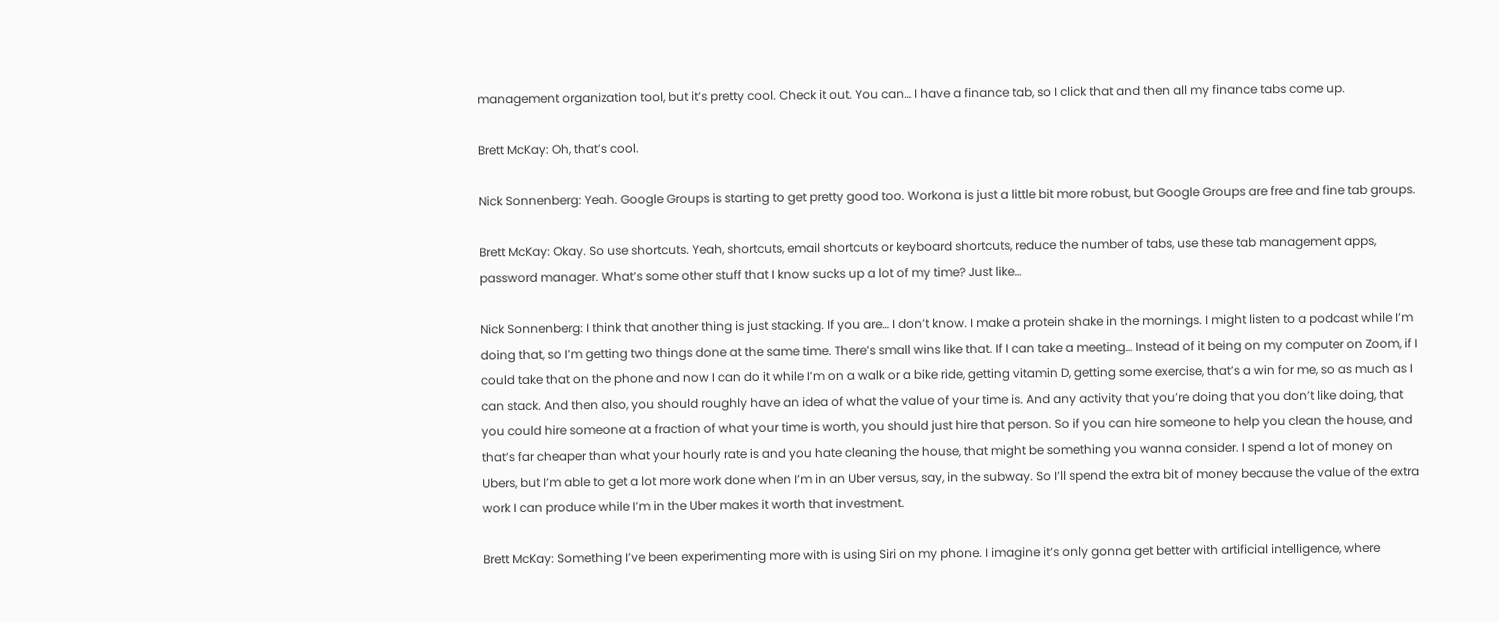management organization tool, but it’s pretty cool. Check it out. You can… I have a finance tab, so I click that and then all my finance tabs come up.

Brett McKay: Oh, that’s cool.

Nick Sonnenberg: Yeah. Google Groups is starting to get pretty good too. Workona is just a little bit more robust, but Google Groups are free and fine tab groups.

Brett McKay: Okay. So use shortcuts. Yeah, shortcuts, email shortcuts or keyboard shortcuts, reduce the number of tabs, use these tab management apps, password manager. What’s some other stuff that I know sucks up a lot of my time? Just like…

Nick Sonnenberg: I think that another thing is just stacking. If you are… I don’t know. I make a protein shake in the mornings. I might listen to a podcast while I’m doing that, so I’m getting two things done at the same time. There’s small wins like that. If I can take a meeting… Instead of it being on my computer on Zoom, if I could take that on the phone and now I can do it while I’m on a walk or a bike ride, getting vitamin D, getting some exercise, that’s a win for me, so as much as I can stack. And then also, you should roughly have an idea of what the value of your time is. And any activity that you’re doing that you don’t like doing, that you could hire someone at a fraction of what your time is worth, you should just hire that person. So if you can hire someone to help you clean the house, and that’s far cheaper than what your hourly rate is and you hate cleaning the house, that might be something you wanna consider. I spend a lot of money on Ubers, but I’m able to get a lot more work done when I’m in an Uber versus, say, in the subway. So I’ll spend the extra bit of money because the value of the extra work I can produce while I’m in the Uber makes it worth that investment.

Brett McKay: Something I’ve been experimenting more with is using Siri on my phone. I imagine it’s only gonna get better with artificial intelligence, where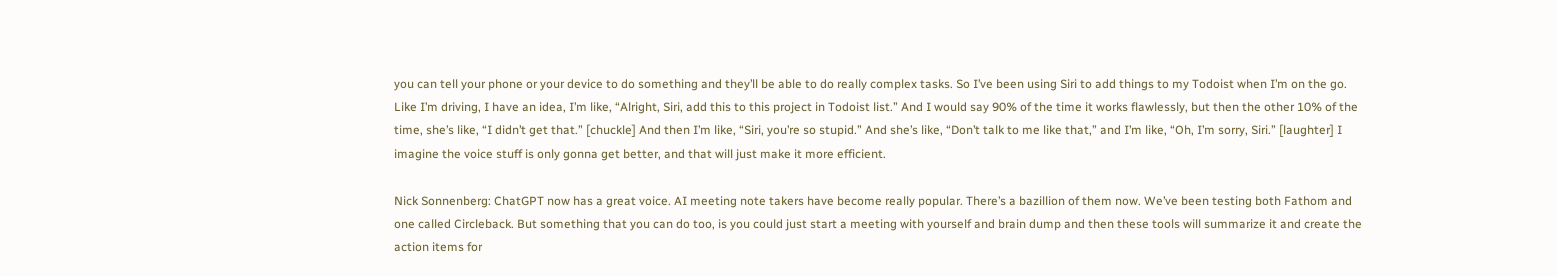you can tell your phone or your device to do something and they’ll be able to do really complex tasks. So I’ve been using Siri to add things to my Todoist when I’m on the go. Like I’m driving, I have an idea, I’m like, “Alright, Siri, add this to this project in Todoist list.” And I would say 90% of the time it works flawlessly, but then the other 10% of the time, she’s like, “I didn’t get that.” [chuckle] And then I’m like, “Siri, you’re so stupid.” And she’s like, “Don’t talk to me like that,” and I’m like, “Oh, I’m sorry, Siri.” [laughter] I imagine the voice stuff is only gonna get better, and that will just make it more efficient.

Nick Sonnenberg: ChatGPT now has a great voice. AI meeting note takers have become really popular. There’s a bazillion of them now. We’ve been testing both Fathom and one called Circleback. But something that you can do too, is you could just start a meeting with yourself and brain dump and then these tools will summarize it and create the action items for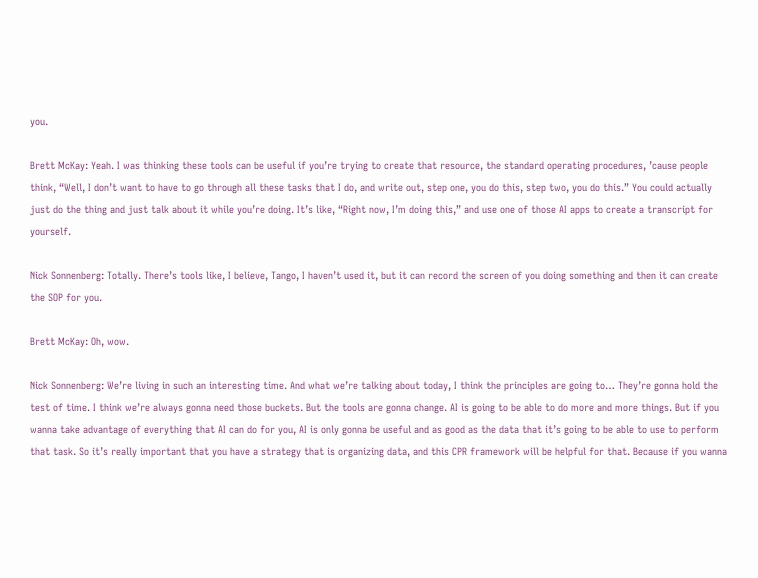you.

Brett McKay: Yeah. I was thinking these tools can be useful if you’re trying to create that resource, the standard operating procedures, ’cause people think, “Well, I don’t want to have to go through all these tasks that I do, and write out, step one, you do this, step two, you do this.” You could actually just do the thing and just talk about it while you’re doing. It’s like, “Right now, I’m doing this,” and use one of those AI apps to create a transcript for yourself.

Nick Sonnenberg: Totally. There’s tools like, I believe, Tango, I haven’t used it, but it can record the screen of you doing something and then it can create the SOP for you.

Brett McKay: Oh, wow.

Nick Sonnenberg: We’re living in such an interesting time. And what we’re talking about today, I think the principles are going to… They’re gonna hold the test of time. I think we’re always gonna need those buckets. But the tools are gonna change. AI is going to be able to do more and more things. But if you wanna take advantage of everything that AI can do for you, AI is only gonna be useful and as good as the data that it’s going to be able to use to perform that task. So it’s really important that you have a strategy that is organizing data, and this CPR framework will be helpful for that. Because if you wanna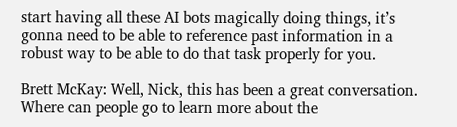start having all these AI bots magically doing things, it’s gonna need to be able to reference past information in a robust way to be able to do that task properly for you.

Brett McKay: Well, Nick, this has been a great conversation. Where can people go to learn more about the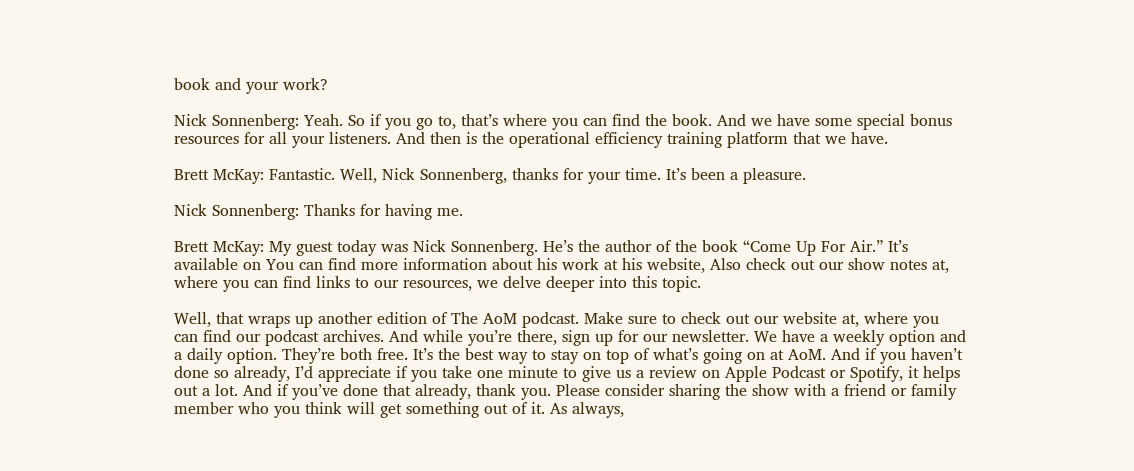book and your work?

Nick Sonnenberg: Yeah. So if you go to, that’s where you can find the book. And we have some special bonus resources for all your listeners. And then is the operational efficiency training platform that we have.

Brett McKay: Fantastic. Well, Nick Sonnenberg, thanks for your time. It’s been a pleasure.

Nick Sonnenberg: Thanks for having me.

Brett McKay: My guest today was Nick Sonnenberg. He’s the author of the book “Come Up For Air.” It’s available on You can find more information about his work at his website, Also check out our show notes at, where you can find links to our resources, we delve deeper into this topic.

Well, that wraps up another edition of The AoM podcast. Make sure to check out our website at, where you can find our podcast archives. And while you’re there, sign up for our newsletter. We have a weekly option and a daily option. They’re both free. It’s the best way to stay on top of what’s going on at AoM. And if you haven’t done so already, I’d appreciate if you take one minute to give us a review on Apple Podcast or Spotify, it helps out a lot. And if you’ve done that already, thank you. Please consider sharing the show with a friend or family member who you think will get something out of it. As always,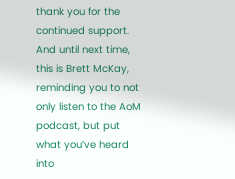thank you for the continued support. And until next time, this is Brett McKay, reminding you to not only listen to the AoM podcast, but put what you’ve heard into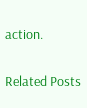action.

Related Posts